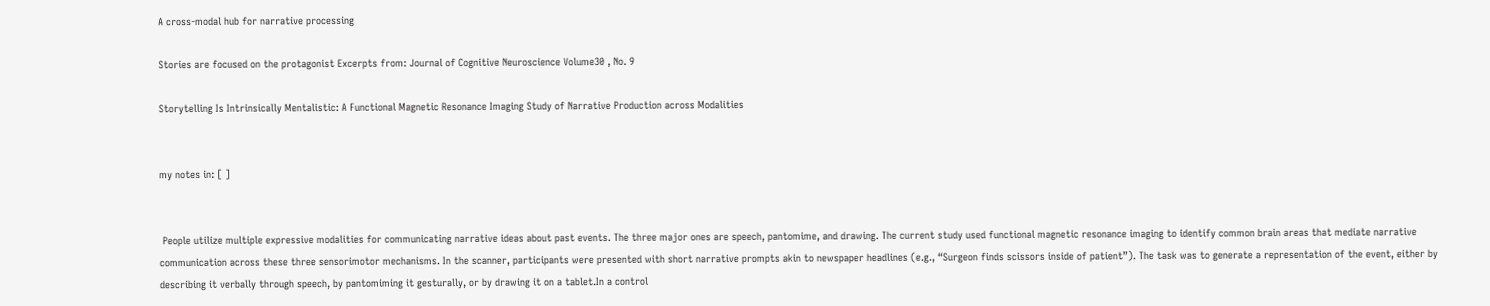A cross-modal hub for narrative processing

Stories are focused on the protagonist Excerpts from: Journal of Cognitive Neuroscience Volume30 , No. 9

Storytelling Is Intrinsically Mentalistic: A Functional Magnetic Resonance Imaging Study of Narrative Production across Modalities


my notes in: [ ]


 People utilize multiple expressive modalities for communicating narrative ideas about past events. The three major ones are speech, pantomime, and drawing. The current study used functional magnetic resonance imaging to identify common brain areas that mediate narrative communication across these three sensorimotor mechanisms. In the scanner, participants were presented with short narrative prompts akin to newspaper headlines (e.g., “Surgeon finds scissors inside of patient”). The task was to generate a representation of the event, either by describing it verbally through speech, by pantomiming it gesturally, or by drawing it on a tablet.In a control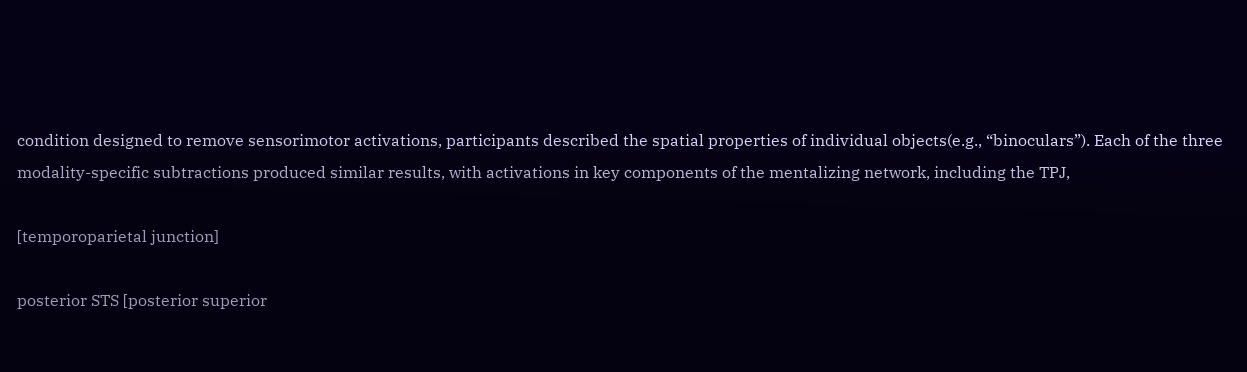condition designed to remove sensorimotor activations, participants described the spatial properties of individual objects(e.g., “binoculars”). Each of the three modality-specific subtractions produced similar results, with activations in key components of the mentalizing network, including the TPJ,

[temporoparietal junction]

posterior STS [posterior superior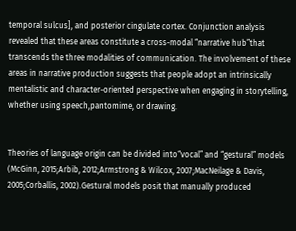temporal sulcus], and posterior cingulate cortex. Conjunction analysis revealed that these areas constitute a cross-modal “narrative hub”that transcends the three modalities of communication. The involvement of these areas in narrative production suggests that people adopt an intrinsically mentalistic and character-oriented perspective when engaging in storytelling, whether using speech,pantomime, or drawing.


Theories of language origin can be divided into“vocal” and “gestural” models (McGinn, 2015;Arbib, 2012;Armstrong & Wilcox, 2007;MacNeilage & Davis, 2005;Corballis, 2002).Gestural models posit that manually produced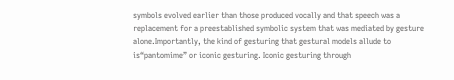symbols evolved earlier than those produced vocally and that speech was a replacement for a preestablished symbolic system that was mediated by gesture alone.Importantly, the kind of gesturing that gestural models allude to is“pantomime” or iconic gesturing. Iconic gesturing through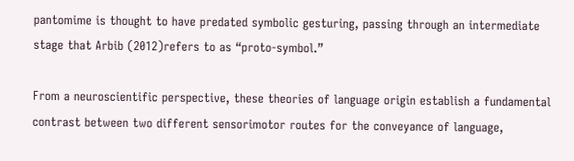pantomime is thought to have predated symbolic gesturing, passing through an intermediate stage that Arbib (2012)refers to as “proto-symbol.”

From a neuroscientific perspective, these theories of language origin establish a fundamental contrast between two different sensorimotor routes for the conveyance of language,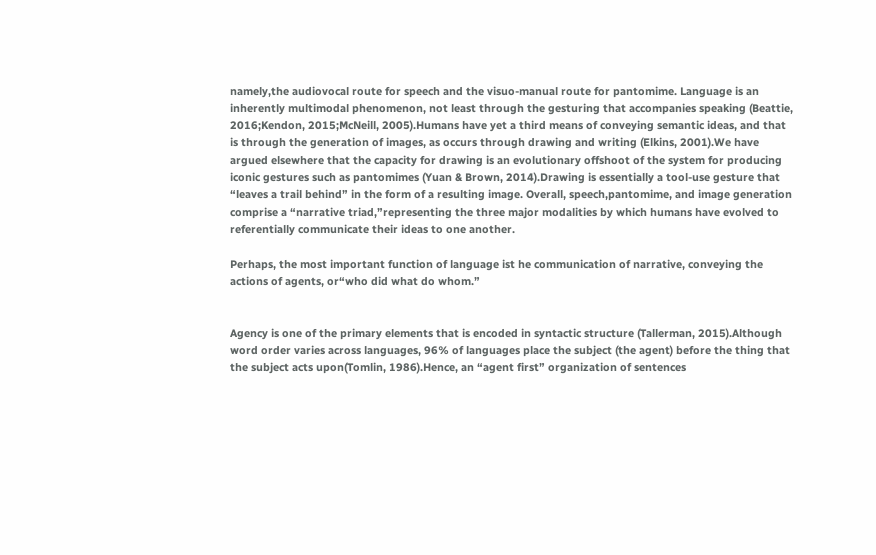namely,the audiovocal route for speech and the visuo-manual route for pantomime. Language is an inherently multimodal phenomenon, not least through the gesturing that accompanies speaking (Beattie, 2016;Kendon, 2015;McNeill, 2005).Humans have yet a third means of conveying semantic ideas, and that is through the generation of images, as occurs through drawing and writing (Elkins, 2001).We have argued elsewhere that the capacity for drawing is an evolutionary offshoot of the system for producing iconic gestures such as pantomimes (Yuan & Brown, 2014).Drawing is essentially a tool-use gesture that “leaves a trail behind” in the form of a resulting image. Overall, speech,pantomime, and image generation comprise a “narrative triad,”representing the three major modalities by which humans have evolved to referentially communicate their ideas to one another.

Perhaps, the most important function of language ist he communication of narrative, conveying the actions of agents, or“who did what do whom.”


Agency is one of the primary elements that is encoded in syntactic structure (Tallerman, 2015).Although word order varies across languages, 96% of languages place the subject (the agent) before the thing that the subject acts upon(Tomlin, 1986).Hence, an “agent first” organization of sentences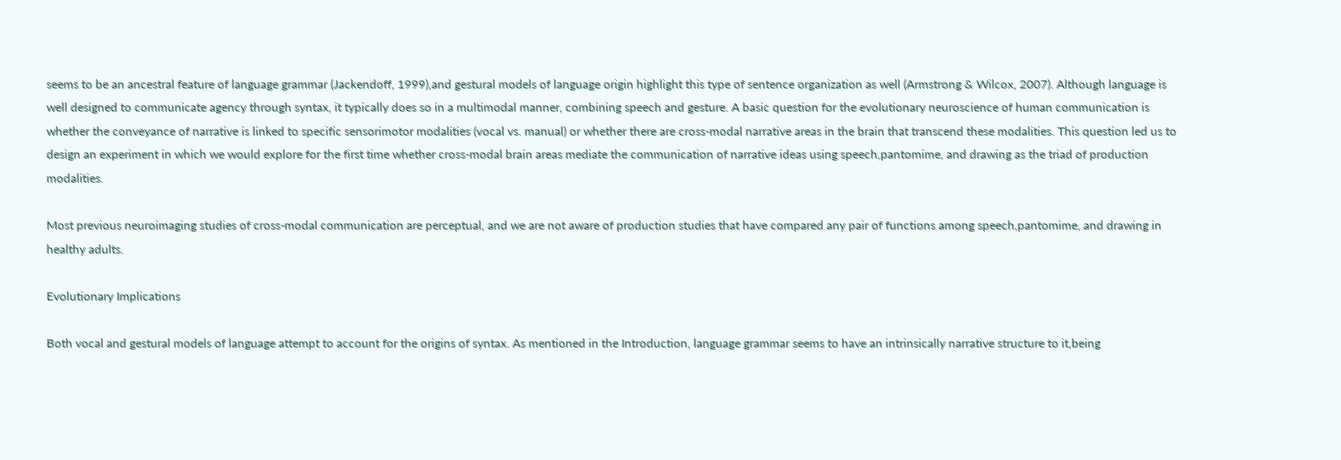seems to be an ancestral feature of language grammar (Jackendoff, 1999),and gestural models of language origin highlight this type of sentence organization as well (Armstrong & Wilcox, 2007). Although language is well designed to communicate agency through syntax, it typically does so in a multimodal manner, combining speech and gesture. A basic question for the evolutionary neuroscience of human communication is whether the conveyance of narrative is linked to specific sensorimotor modalities (vocal vs. manual) or whether there are cross-modal narrative areas in the brain that transcend these modalities. This question led us to design an experiment in which we would explore for the first time whether cross-modal brain areas mediate the communication of narrative ideas using speech,pantomime, and drawing as the triad of production modalities.

Most previous neuroimaging studies of cross-modal communication are perceptual, and we are not aware of production studies that have compared any pair of functions among speech,pantomime, and drawing in healthy adults.

Evolutionary Implications

Both vocal and gestural models of language attempt to account for the origins of syntax. As mentioned in the Introduction, language grammar seems to have an intrinsically narrative structure to it,being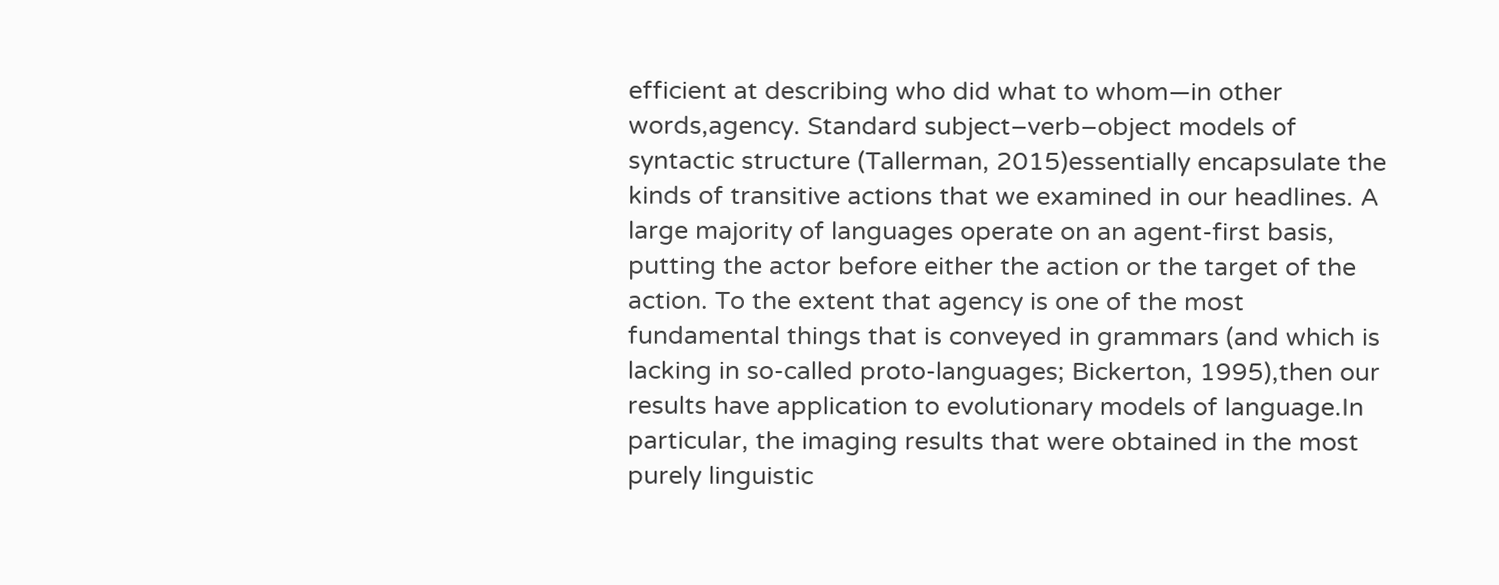efficient at describing who did what to whom—in other words,agency. Standard subject–verb–object models of syntactic structure (Tallerman, 2015)essentially encapsulate the kinds of transitive actions that we examined in our headlines. A large majority of languages operate on an agent-first basis, putting the actor before either the action or the target of the action. To the extent that agency is one of the most fundamental things that is conveyed in grammars (and which is lacking in so-called proto-languages; Bickerton, 1995),then our results have application to evolutionary models of language.In particular, the imaging results that were obtained in the most purely linguistic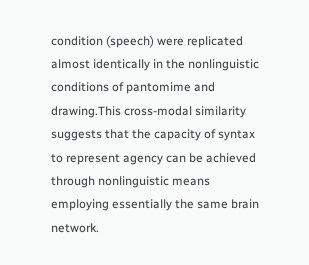condition (speech) were replicated almost identically in the nonlinguistic conditions of pantomime and drawing.This cross-modal similarity suggests that the capacity of syntax to represent agency can be achieved through nonlinguistic means employing essentially the same brain network.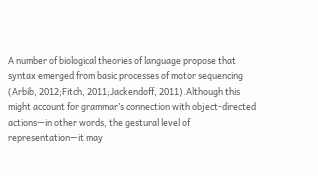A number of biological theories of language propose that syntax emerged from basic processes of motor sequencing (Arbib, 2012;Fitch, 2011;Jackendoff, 2011).Although this might account for grammar’s connection with object-directed actions—in other words, the gestural level of representation—it may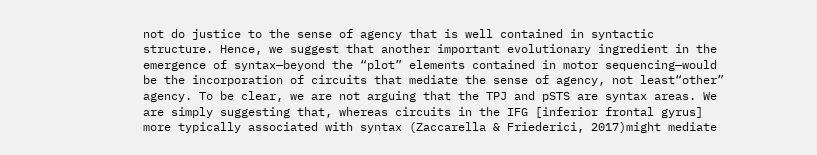not do justice to the sense of agency that is well contained in syntactic structure. Hence, we suggest that another important evolutionary ingredient in the emergence of syntax—beyond the “plot” elements contained in motor sequencing—would be the incorporation of circuits that mediate the sense of agency, not least“other” agency. To be clear, we are not arguing that the TPJ and pSTS are syntax areas. We are simply suggesting that, whereas circuits in the IFG [inferior frontal gyrus] more typically associated with syntax (Zaccarella & Friederici, 2017)might mediate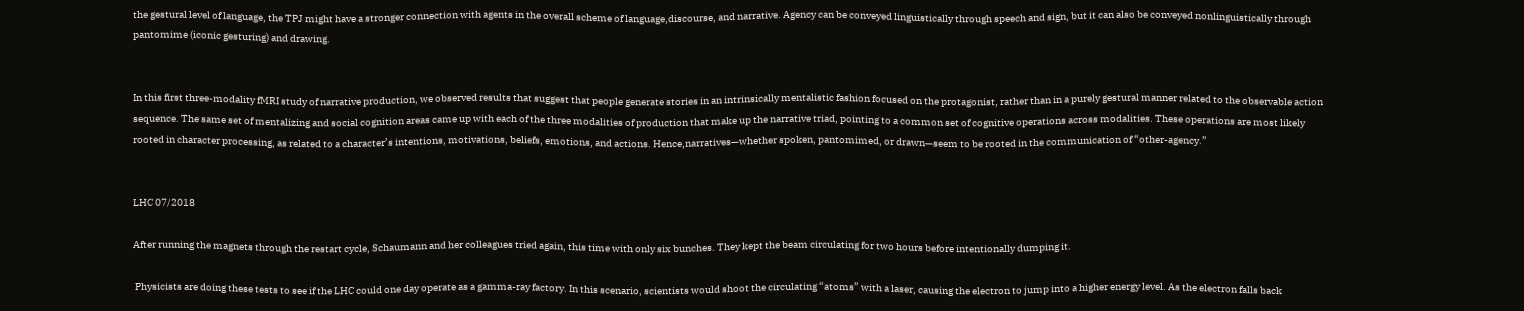the gestural level of language, the TPJ might have a stronger connection with agents in the overall scheme of language,discourse, and narrative. Agency can be conveyed linguistically through speech and sign, but it can also be conveyed nonlinguistically through pantomime (iconic gesturing) and drawing.


In this first three-modality fMRI study of narrative production, we observed results that suggest that people generate stories in an intrinsically mentalistic fashion focused on the protagonist, rather than in a purely gestural manner related to the observable action sequence. The same set of mentalizing and social cognition areas came up with each of the three modalities of production that make up the narrative triad, pointing to a common set of cognitive operations across modalities. These operations are most likely rooted in character processing, as related to a character’s intentions, motivations, beliefs, emotions, and actions. Hence,narratives—whether spoken, pantomimed, or drawn—seem to be rooted in the communication of “other-agency.”


LHC 07/2018

After running the magnets through the restart cycle, Schaumann and her colleagues tried again, this time with only six bunches. They kept the beam circulating for two hours before intentionally dumping it.

 Physicists are doing these tests to see if the LHC could one day operate as a gamma-ray factory. In this scenario, scientists would shoot the circulating “atoms” with a laser, causing the electron to jump into a higher energy level. As the electron falls back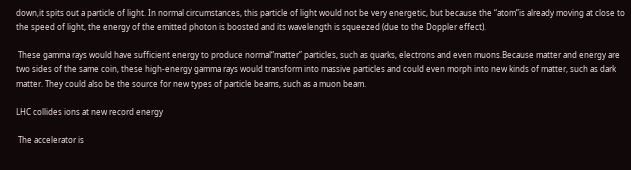down,it spits out a particle of light. In normal circumstances, this particle of light would not be very energetic, but because the “atom”is already moving at close to the speed of light, the energy of the emitted photon is boosted and its wavelength is squeezed (due to the Doppler effect).

 These gamma rays would have sufficient energy to produce normal“matter” particles, such as quarks, electrons and even muons.Because matter and energy are two sides of the same coin, these high-energy gamma rays would transform into massive particles and could even morph into new kinds of matter, such as dark matter. They could also be the source for new types of particle beams, such as a muon beam.

LHC collides ions at new record energy

 The accelerator is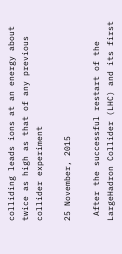colliding leads ions at an energy about twice as high as that of any previous collider experiment

25 November, 2015

 After the successful restart of the LargeHadron Collider (LHC) and its first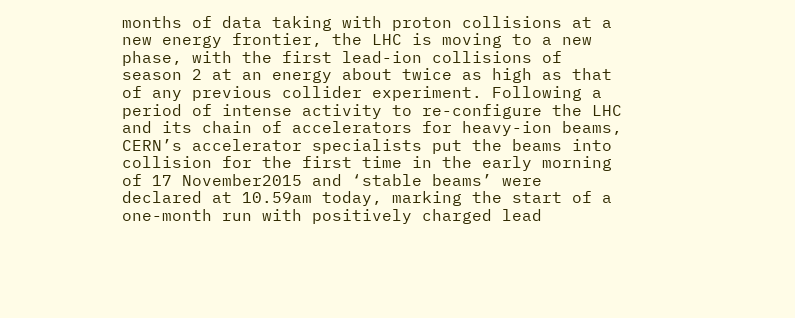months of data taking with proton collisions at a new energy frontier, the LHC is moving to a new phase, with the first lead-ion collisions of season 2 at an energy about twice as high as that of any previous collider experiment. Following a period of intense activity to re-configure the LHC and its chain of accelerators for heavy-ion beams, CERN’s accelerator specialists put the beams into collision for the first time in the early morning of 17 November2015 and ‘stable beams’ were declared at 10.59am today, marking the start of a one-month run with positively charged lead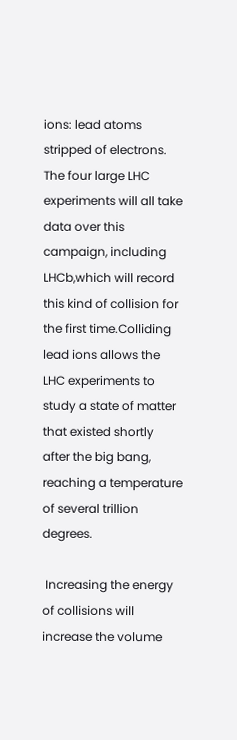ions: lead atoms stripped of electrons. The four large LHC experiments will all take data over this campaign, including LHCb,which will record this kind of collision for the first time.Colliding lead ions allows the LHC experiments to study a state of matter that existed shortly after the big bang, reaching a temperature of several trillion degrees.

 Increasing the energy of collisions will increase the volume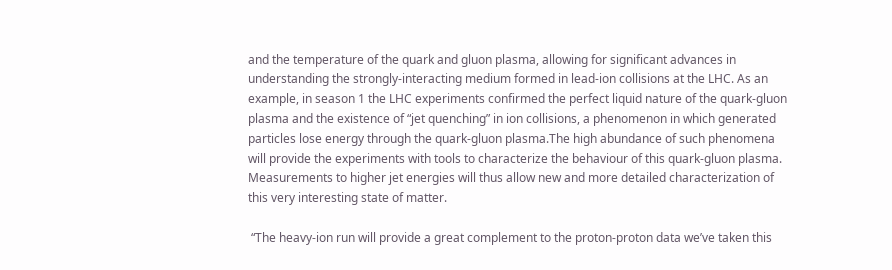and the temperature of the quark and gluon plasma, allowing for significant advances in understanding the strongly-interacting medium formed in lead-ion collisions at the LHC. As an example, in season 1 the LHC experiments confirmed the perfect liquid nature of the quark-gluon plasma and the existence of “jet quenching” in ion collisions, a phenomenon in which generated particles lose energy through the quark-gluon plasma.The high abundance of such phenomena will provide the experiments with tools to characterize the behaviour of this quark-gluon plasma. Measurements to higher jet energies will thus allow new and more detailed characterization of this very interesting state of matter.

 “The heavy-ion run will provide a great complement to the proton-proton data we’ve taken this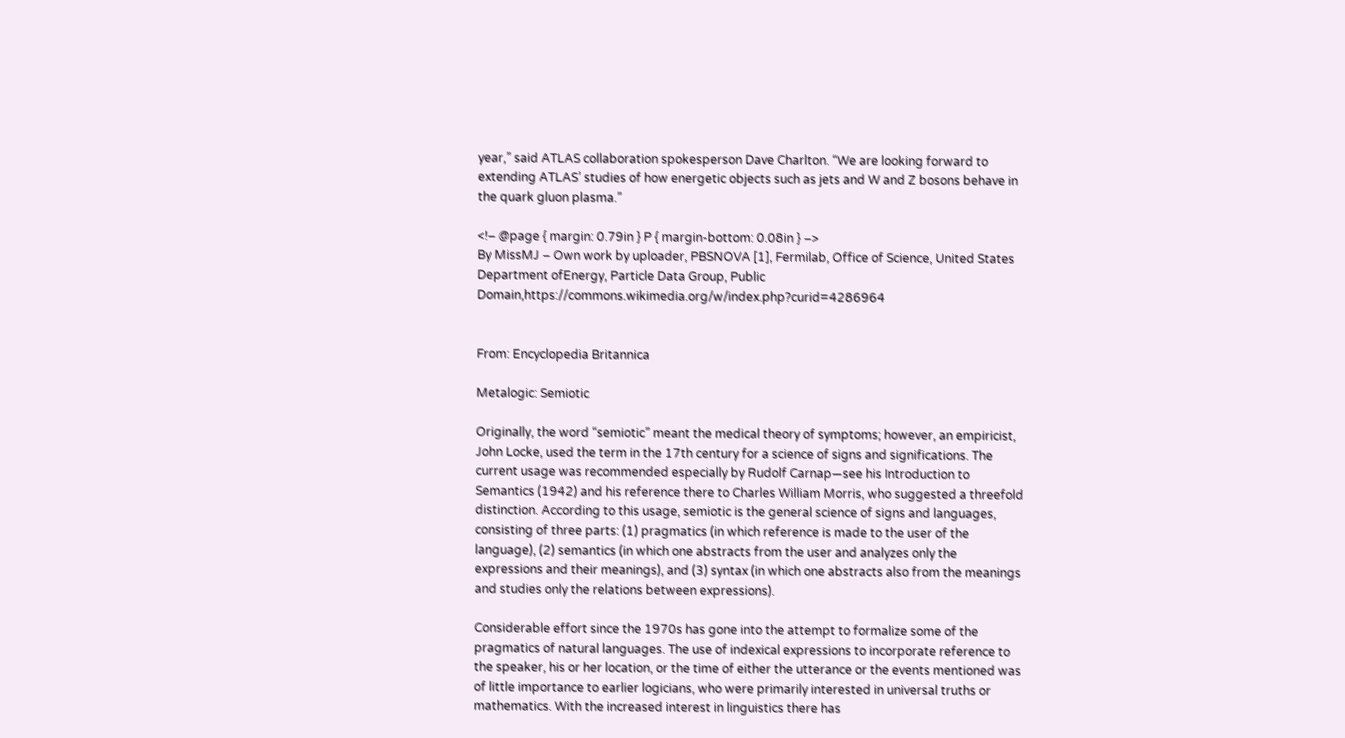year,” said ATLAS collaboration spokesperson Dave Charlton. “We are looking forward to extending ATLAS’ studies of how energetic objects such as jets and W and Z bosons behave in the quark gluon plasma.”

<!– @page { margin: 0.79in } P { margin-bottom: 0.08in } –>
By MissMJ – Own work by uploader, PBSNOVA [1], Fermilab, Office of Science, United States Department ofEnergy, Particle Data Group, Public Domain,https://commons.wikimedia.org/w/index.php?curid=4286964


From: Encyclopedia Britannica

Metalogic: Semiotic

Originally, the word “semiotic” meant the medical theory of symptoms; however, an empiricist, John Locke, used the term in the 17th century for a science of signs and significations. The current usage was recommended especially by Rudolf Carnap—see his Introduction to Semantics (1942) and his reference there to Charles William Morris, who suggested a threefold distinction. According to this usage, semiotic is the general science of signs and languages, consisting of three parts: (1) pragmatics (in which reference is made to the user of the language), (2) semantics (in which one abstracts from the user and analyzes only the expressions and their meanings), and (3) syntax (in which one abstracts also from the meanings and studies only the relations between expressions).

Considerable effort since the 1970s has gone into the attempt to formalize some of the pragmatics of natural languages. The use of indexical expressions to incorporate reference to the speaker, his or her location, or the time of either the utterance or the events mentioned was of little importance to earlier logicians, who were primarily interested in universal truths or mathematics. With the increased interest in linguistics there has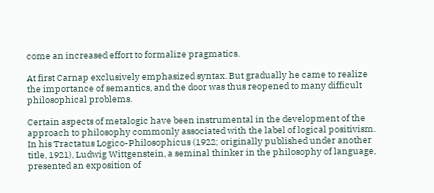come an increased effort to formalize pragmatics.

At first Carnap exclusively emphasized syntax. But gradually he came to realize the importance of semantics, and the door was thus reopened to many difficult philosophical problems.

Certain aspects of metalogic have been instrumental in the development of the approach to philosophy commonly associated with the label of logical positivism. In his Tractatus Logico-Philosophicus (1922; originally published under another title, 1921), Ludwig Wittgenstein, a seminal thinker in the philosophy of language, presented an exposition of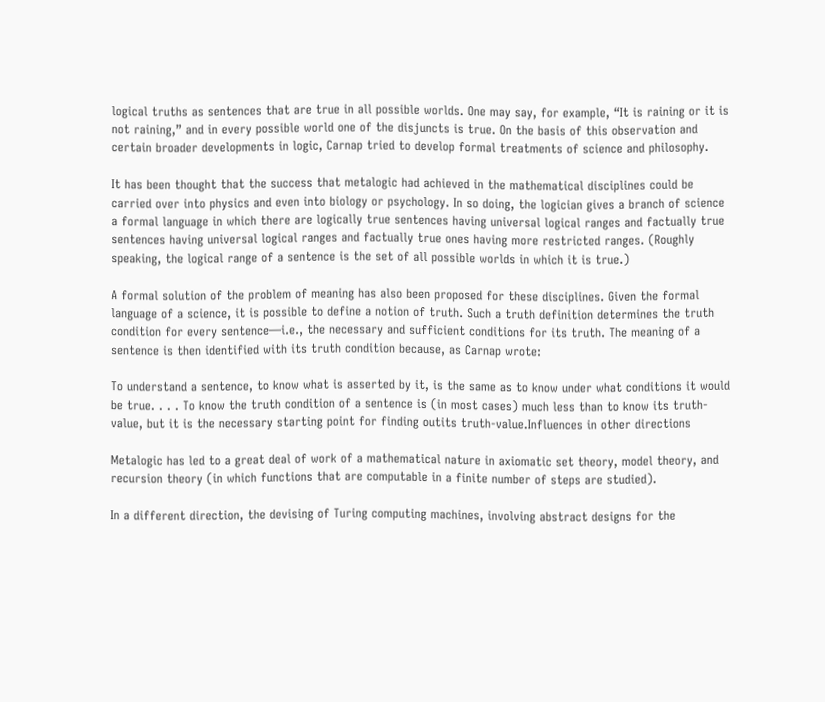logical truths as sentences that are true in all possible worlds. One may say, for example, “It is raining or it is not raining,” and in every possible world one of the disjuncts is true. On the basis of this observation and certain broader developments in logic, Carnap tried to develop formal treatments of science and philosophy.

It has been thought that the success that metalogic had achieved in the mathematical disciplines could be carried over into physics and even into biology or psychology. In so doing, the logician gives a branch of science a formal language in which there are logically true sentences having universal logical ranges and factually true sentences having universal logical ranges and factually true ones having more restricted ranges. (Roughly speaking, the logical range of a sentence is the set of all possible worlds in which it is true.)

A formal solution of the problem of meaning has also been proposed for these disciplines. Given the formal language of a science, it is possible to define a notion of truth. Such a truth definition determines the truth condition for every sentence—i.e., the necessary and sufficient conditions for its truth. The meaning of a sentence is then identified with its truth condition because, as Carnap wrote:

To understand a sentence, to know what is asserted by it, is the same as to know under what conditions it would be true. . . . To know the truth condition of a sentence is (in most cases) much less than to know its truth-value, but it is the necessary starting point for finding outits truth-value.Influences in other directions

Metalogic has led to a great deal of work of a mathematical nature in axiomatic set theory, model theory, and recursion theory (in which functions that are computable in a finite number of steps are studied).

In a different direction, the devising of Turing computing machines, involving abstract designs for the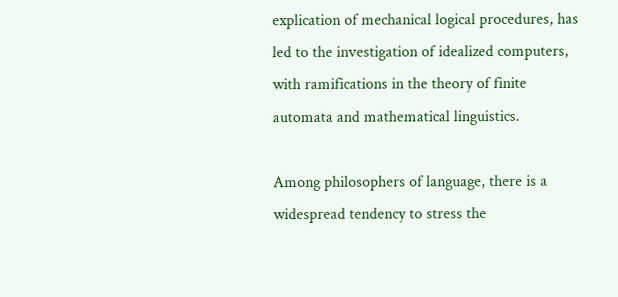explication of mechanical logical procedures, has led to the investigation of idealized computers, with ramifications in the theory of finite automata and mathematical linguistics.

Among philosophers of language, there is a widespread tendency to stress the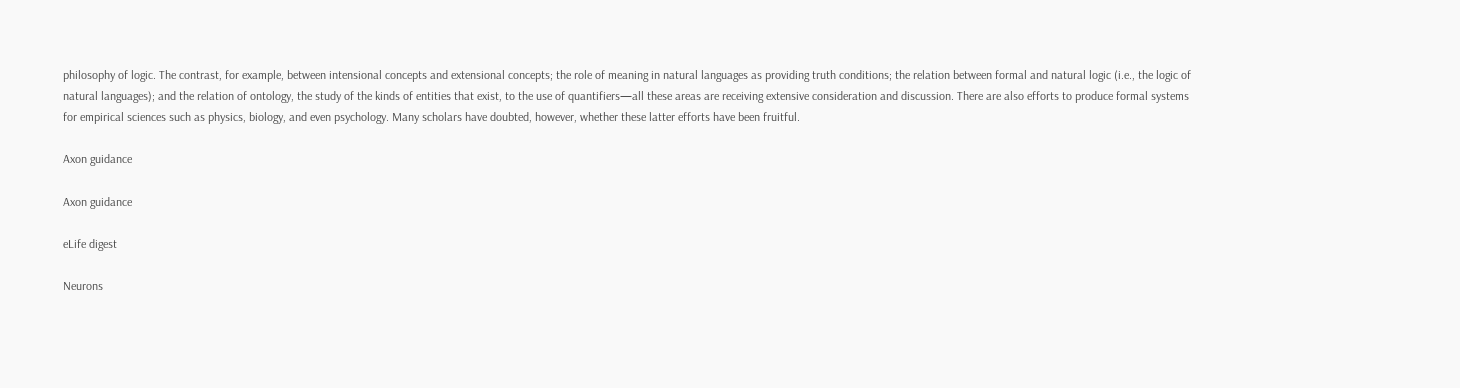philosophy of logic. The contrast, for example, between intensional concepts and extensional concepts; the role of meaning in natural languages as providing truth conditions; the relation between formal and natural logic (i.e., the logic of natural languages); and the relation of ontology, the study of the kinds of entities that exist, to the use of quantifiers—all these areas are receiving extensive consideration and discussion. There are also efforts to produce formal systems for empirical sciences such as physics, biology, and even psychology. Many scholars have doubted, however, whether these latter efforts have been fruitful.

Axon guidance

Axon guidance

eLife digest

Neurons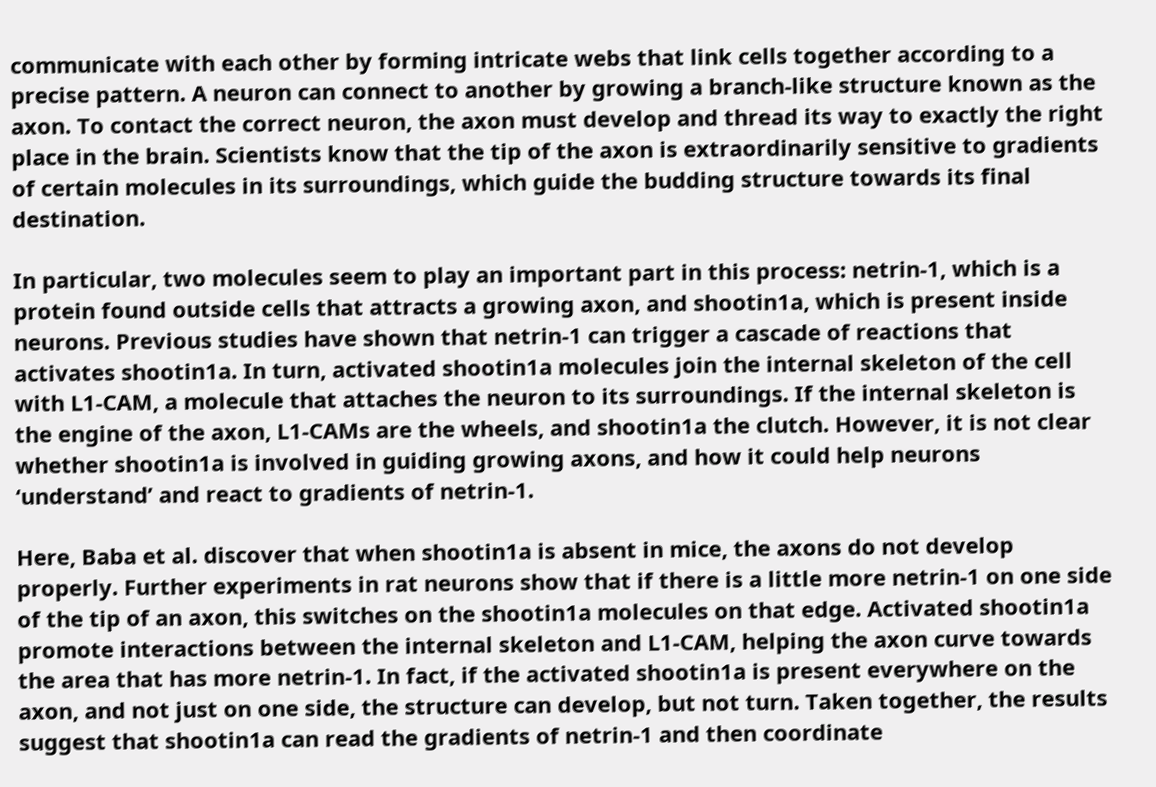communicate with each other by forming intricate webs that link cells together according to a precise pattern. A neuron can connect to another by growing a branch-like structure known as the axon. To contact the correct neuron, the axon must develop and thread its way to exactly the right place in the brain. Scientists know that the tip of the axon is extraordinarily sensitive to gradients of certain molecules in its surroundings, which guide the budding structure towards its final destination.

In particular, two molecules seem to play an important part in this process: netrin-1, which is a protein found outside cells that attracts a growing axon, and shootin1a, which is present inside neurons. Previous studies have shown that netrin-1 can trigger a cascade of reactions that activates shootin1a. In turn, activated shootin1a molecules join the internal skeleton of the cell with L1-CAM, a molecule that attaches the neuron to its surroundings. If the internal skeleton is the engine of the axon, L1-CAMs are the wheels, and shootin1a the clutch. However, it is not clear whether shootin1a is involved in guiding growing axons, and how it could help neurons ‘understand’ and react to gradients of netrin-1.

Here, Baba et al. discover that when shootin1a is absent in mice, the axons do not develop properly. Further experiments in rat neurons show that if there is a little more netrin-1 on one side of the tip of an axon, this switches on the shootin1a molecules on that edge. Activated shootin1a promote interactions between the internal skeleton and L1-CAM, helping the axon curve towards the area that has more netrin-1. In fact, if the activated shootin1a is present everywhere on the axon, and not just on one side, the structure can develop, but not turn. Taken together, the results suggest that shootin1a can read the gradients of netrin-1 and then coordinate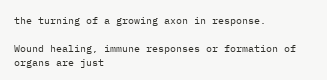the turning of a growing axon in response.

Wound healing, immune responses or formation of organs are just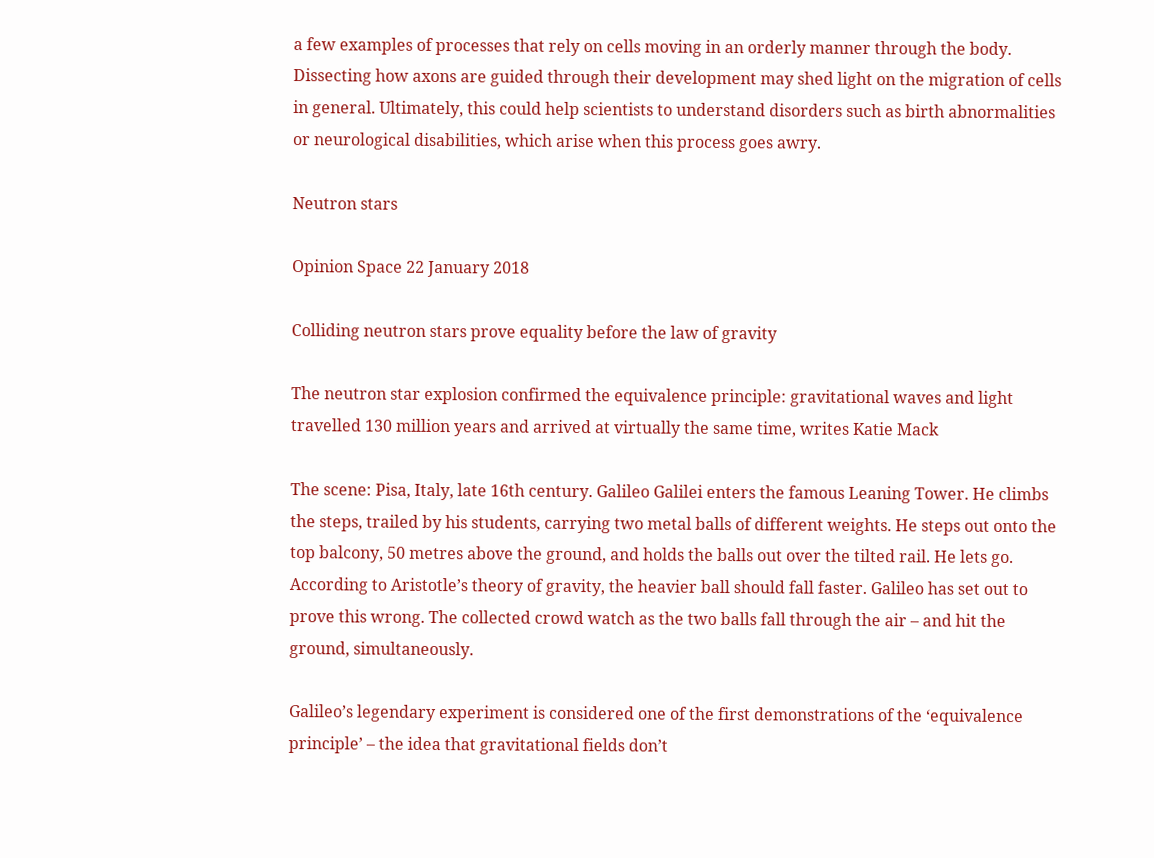a few examples of processes that rely on cells moving in an orderly manner through the body. Dissecting how axons are guided through their development may shed light on the migration of cells in general. Ultimately, this could help scientists to understand disorders such as birth abnormalities or neurological disabilities, which arise when this process goes awry.

Neutron stars

Opinion Space 22 January 2018

Colliding neutron stars prove equality before the law of gravity

The neutron star explosion confirmed the equivalence principle: gravitational waves and light travelled 130 million years and arrived at virtually the same time, writes Katie Mack

The scene: Pisa, Italy, late 16th century. Galileo Galilei enters the famous Leaning Tower. He climbs the steps, trailed by his students, carrying two metal balls of different weights. He steps out onto the top balcony, 50 metres above the ground, and holds the balls out over the tilted rail. He lets go. According to Aristotle’s theory of gravity, the heavier ball should fall faster. Galileo has set out to prove this wrong. The collected crowd watch as the two balls fall through the air – and hit the ground, simultaneously.

Galileo’s legendary experiment is considered one of the first demonstrations of the ‘equivalence principle’ – the idea that gravitational fields don’t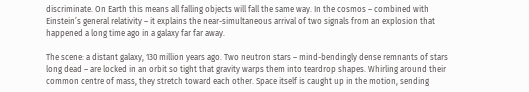discriminate. On Earth this means all falling objects will fall the same way. In the cosmos – combined with Einstein’s general relativity – it explains the near-simultaneous arrival of two signals from an explosion that happened a long time ago in a galaxy far far away.

The scene: a distant galaxy, 130 million years ago. Two neutron stars – mind-bendingly dense remnants of stars long dead – are locked in an orbit so tight that gravity warps them into teardrop shapes. Whirling around their common centre of mass, they stretch toward each other. Space itself is caught up in the motion, sending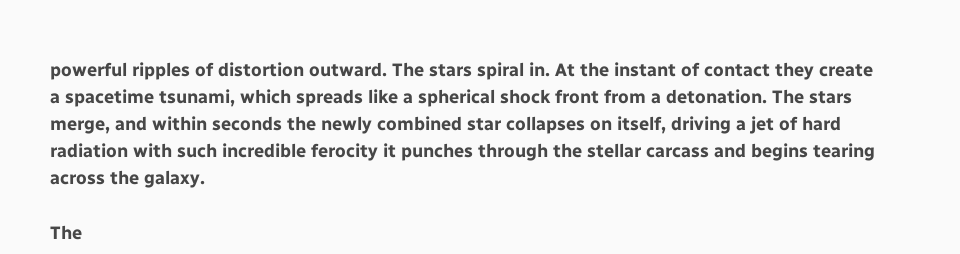powerful ripples of distortion outward. The stars spiral in. At the instant of contact they create a spacetime tsunami, which spreads like a spherical shock front from a detonation. The stars merge, and within seconds the newly combined star collapses on itself, driving a jet of hard radiation with such incredible ferocity it punches through the stellar carcass and begins tearing across the galaxy.

The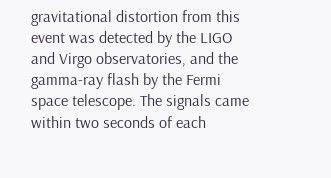gravitational distortion from this event was detected by the LIGO and Virgo observatories, and the gamma-ray flash by the Fermi space telescope. The signals came within two seconds of each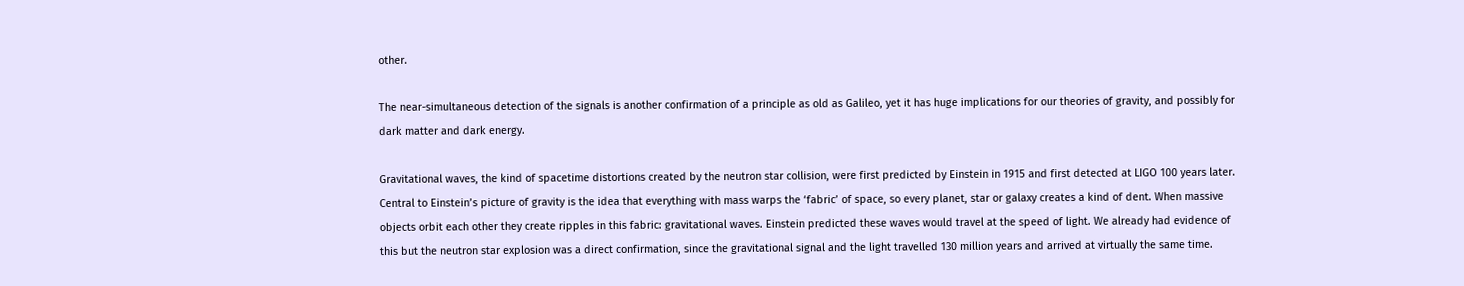other.

The near-simultaneous detection of the signals is another confirmation of a principle as old as Galileo, yet it has huge implications for our theories of gravity, and possibly for dark matter and dark energy.

Gravitational waves, the kind of spacetime distortions created by the neutron star collision, were first predicted by Einstein in 1915 and first detected at LIGO 100 years later. Central to Einstein’s picture of gravity is the idea that everything with mass warps the ‘fabric’ of space, so every planet, star or galaxy creates a kind of dent. When massive objects orbit each other they create ripples in this fabric: gravitational waves. Einstein predicted these waves would travel at the speed of light. We already had evidence of this but the neutron star explosion was a direct confirmation, since the gravitational signal and the light travelled 130 million years and arrived at virtually the same time.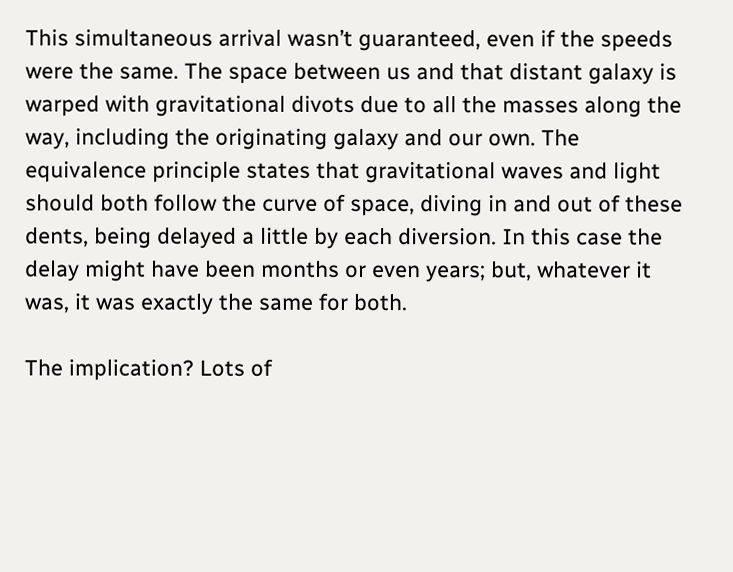This simultaneous arrival wasn’t guaranteed, even if the speeds were the same. The space between us and that distant galaxy is warped with gravitational divots due to all the masses along the way, including the originating galaxy and our own. The equivalence principle states that gravitational waves and light should both follow the curve of space, diving in and out of these dents, being delayed a little by each diversion. In this case the delay might have been months or even years; but, whatever it was, it was exactly the same for both.

The implication? Lots of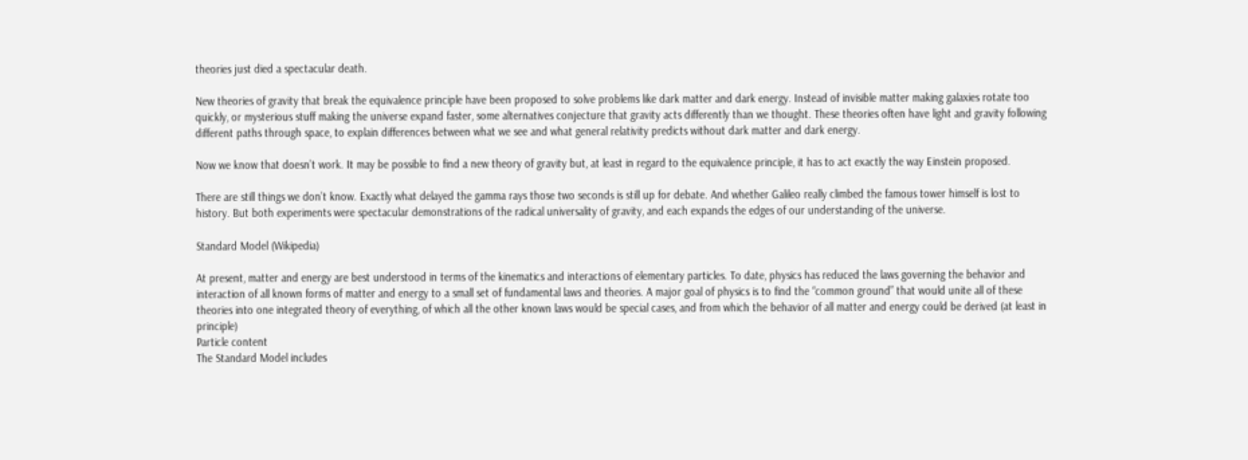theories just died a spectacular death.

New theories of gravity that break the equivalence principle have been proposed to solve problems like dark matter and dark energy. Instead of invisible matter making galaxies rotate too quickly, or mysterious stuff making the universe expand faster, some alternatives conjecture that gravity acts differently than we thought. These theories often have light and gravity following different paths through space, to explain differences between what we see and what general relativity predicts without dark matter and dark energy.

Now we know that doesn’t work. It may be possible to find a new theory of gravity but, at least in regard to the equivalence principle, it has to act exactly the way Einstein proposed.

There are still things we don’t know. Exactly what delayed the gamma rays those two seconds is still up for debate. And whether Galileo really climbed the famous tower himself is lost to history. But both experiments were spectacular demonstrations of the radical universality of gravity, and each expands the edges of our understanding of the universe.

Standard Model (Wikipedia)

At present, matter and energy are best understood in terms of the kinematics and interactions of elementary particles. To date, physics has reduced the laws governing the behavior and interaction of all known forms of matter and energy to a small set of fundamental laws and theories. A major goal of physics is to find the “common ground” that would unite all of these theories into one integrated theory of everything, of which all the other known laws would be special cases, and from which the behavior of all matter and energy could be derived (at least in principle)
Particle content
The Standard Model includes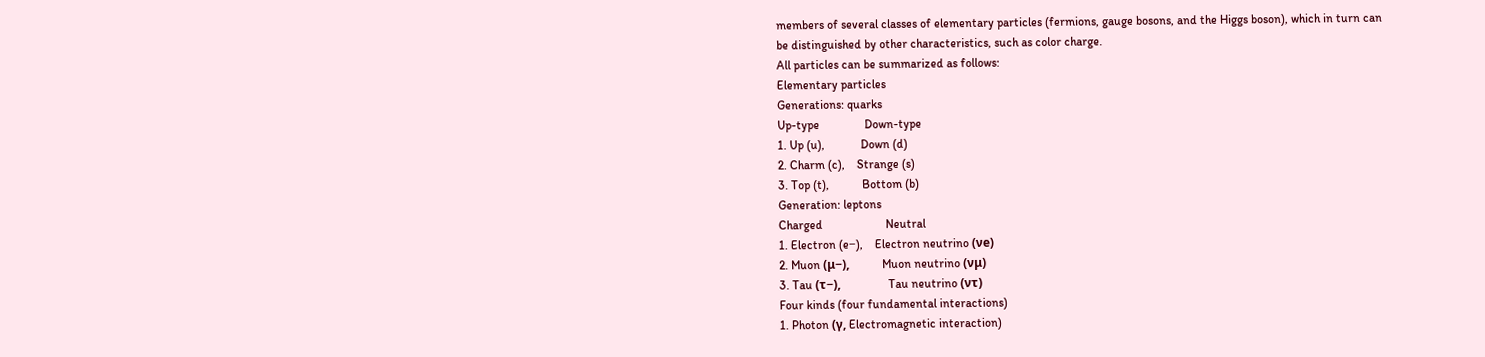members of several classes of elementary particles (fermions, gauge bosons, and the Higgs boson), which in turn can be distinguished by other characteristics, such as color charge.
All particles can be summarized as follows:
Elementary particles
Generations: quarks
Up-type               Down-type
1. Up (u),            Down (d)
2. Charm (c),    Strange (s)
3. Top (t),           Bottom (b)
Generation: leptons
Charged                     Neutral
1. Electron (e−),    Electron neutrino (νe)
2. Muon (μ−),           Muon neutrino (νμ)
3. Tau (τ−),                Tau neutrino (ντ)
Four kinds (four fundamental interactions)
1. Photon (γ, Electromagnetic interaction)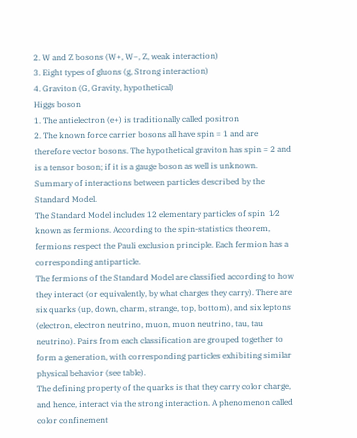2. W and Z bosons (W+, W−, Z, weak interaction)
3. Eight types of gluons (g, Strong interaction)
4. Graviton (G, Gravity, hypothetical)
Higgs boson
1. The antielectron (e+) is traditionally called positron
2. The known force carrier bosons all have spin = 1 and are therefore vector bosons. The hypothetical graviton has spin = 2 and is a tensor boson; if it is a gauge boson as well is unknown.
Summary of interactions between particles described by the Standard Model.
The Standard Model includes 12 elementary particles of spin  1⁄2 known as fermions. According to the spin-statistics theorem, fermions respect the Pauli exclusion principle. Each fermion has a corresponding antiparticle.
The fermions of the Standard Model are classified according to how they interact (or equivalently, by what charges they carry). There are six quarks (up, down, charm, strange, top, bottom), and six leptons (electron, electron neutrino, muon, muon neutrino, tau, tau neutrino). Pairs from each classification are grouped together to form a generation, with corresponding particles exhibiting similar physical behavior (see table).
The defining property of the quarks is that they carry color charge, and hence, interact via the strong interaction. A phenomenon called color confinement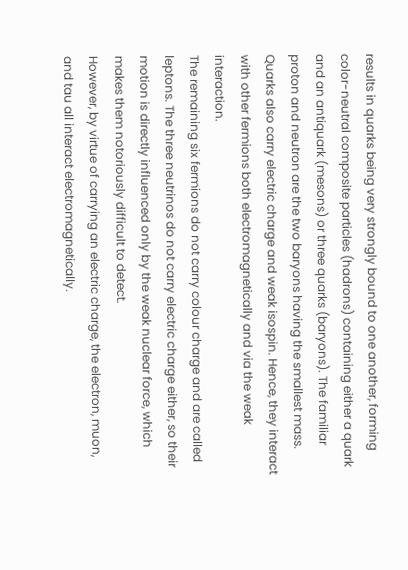results in quarks being very strongly bound to one another, forming color-neutral composite particles (hadrons) containing either a quark and an antiquark (mesons) or three quarks (baryons). The familiar proton and neutron are the two baryons having the smallest mass. Quarks also carry electric charge and weak isospin. Hence, they interact with other fermions both electromagnetically and via the weak interaction.
The remaining six fermions do not carry colour charge and are called leptons. The three neutrinos do not carry electric charge either, so their motion is directly influenced only by the weak nuclear force, which makes them notoriously difficult to detect.
However, by virtue of carrying an electric charge, the electron, muon, and tau all interact electromagnetically.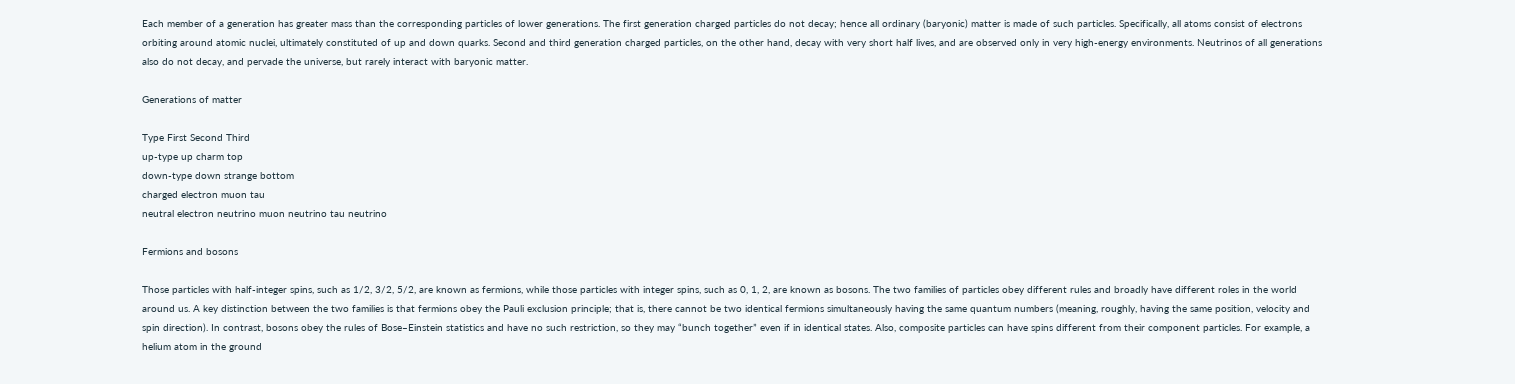Each member of a generation has greater mass than the corresponding particles of lower generations. The first generation charged particles do not decay; hence all ordinary (baryonic) matter is made of such particles. Specifically, all atoms consist of electrons orbiting around atomic nuclei, ultimately constituted of up and down quarks. Second and third generation charged particles, on the other hand, decay with very short half lives, and are observed only in very high-energy environments. Neutrinos of all generations also do not decay, and pervade the universe, but rarely interact with baryonic matter.

Generations of matter

Type First Second Third
up-type up charm top
down-type down strange bottom
charged electron muon tau
neutral electron neutrino muon neutrino tau neutrino

Fermions and bosons

Those particles with half-integer spins, such as 1/2, 3/2, 5/2, are known as fermions, while those particles with integer spins, such as 0, 1, 2, are known as bosons. The two families of particles obey different rules and broadly have different roles in the world around us. A key distinction between the two families is that fermions obey the Pauli exclusion principle; that is, there cannot be two identical fermions simultaneously having the same quantum numbers (meaning, roughly, having the same position, velocity and spin direction). In contrast, bosons obey the rules of Bose–Einstein statistics and have no such restriction, so they may “bunch together” even if in identical states. Also, composite particles can have spins different from their component particles. For example, a helium atom in the ground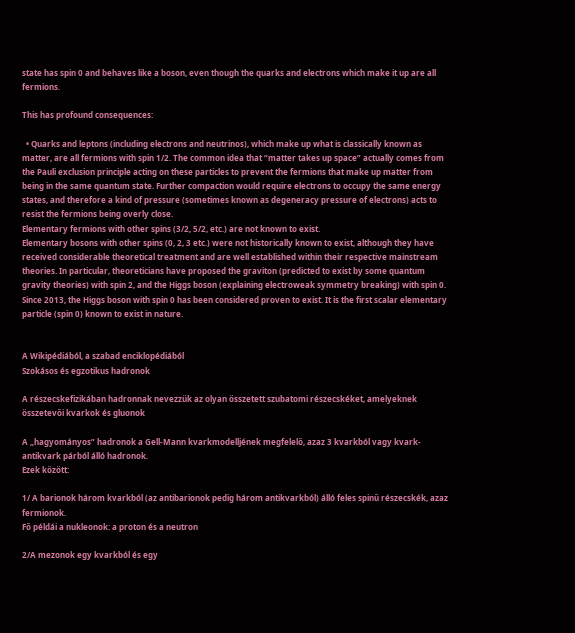state has spin 0 and behaves like a boson, even though the quarks and electrons which make it up are all fermions.

This has profound consequences:

  • Quarks and leptons (including electrons and neutrinos), which make up what is classically known as matter, are all fermions with spin 1/2. The common idea that “matter takes up space” actually comes from the Pauli exclusion principle acting on these particles to prevent the fermions that make up matter from being in the same quantum state. Further compaction would require electrons to occupy the same energy states, and therefore a kind of pressure (sometimes known as degeneracy pressure of electrons) acts to resist the fermions being overly close.
Elementary fermions with other spins (3/2, 5/2, etc.) are not known to exist.
Elementary bosons with other spins (0, 2, 3 etc.) were not historically known to exist, although they have received considerable theoretical treatment and are well established within their respective mainstream theories. In particular, theoreticians have proposed the graviton (predicted to exist by some quantum gravity theories) with spin 2, and the Higgs boson (explaining electroweak symmetry breaking) with spin 0. Since 2013, the Higgs boson with spin 0 has been considered proven to exist. It is the first scalar elementary particle (spin 0) known to exist in nature.


A Wikipédiából, a szabad enciklopédiából
Szokásos és egzotikus hadronok

A részecskefizikában hadronnak nevezzük az olyan összetett szubatomi részecskéket, amelyeknek összetevői kvarkok és gluonok

A „hagyományos” hadronok a Gell-Mann kvarkmodelljének megfelelő, azaz 3 kvarkból vagy kvark-antikvark párból álló hadronok.
Ezek között:

1/ A barionok három kvarkból (az antibarionok pedig három antikvarkból) álló feles spinű részecskék, azaz fermionok.
Fő példái a nukleonok: a proton és a neutron

2/A mezonok egy kvarkból és egy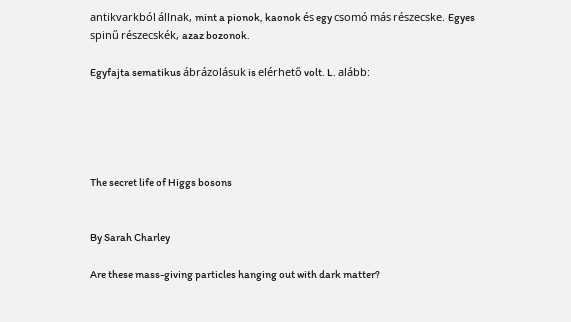antikvarkból állnak, mint a pionok, kaonok és egy csomó más részecske. Egyes spinű részecskék, azaz bozonok.

Egyfajta sematikus ábrázolásuk is elérhető volt. L. alább:





The secret life of Higgs bosons


By Sarah Charley

Are these mass-giving particles hanging out with dark matter?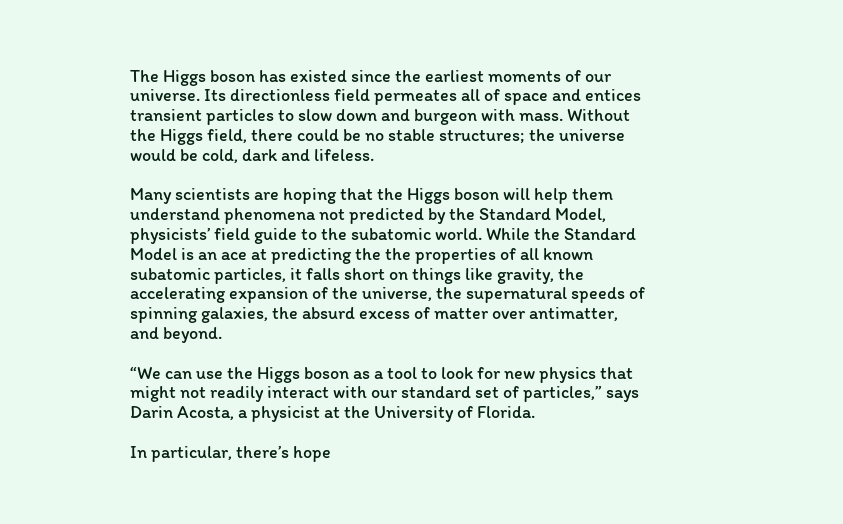The Higgs boson has existed since the earliest moments of our universe. Its directionless field permeates all of space and entices transient particles to slow down and burgeon with mass. Without the Higgs field, there could be no stable structures; the universe would be cold, dark and lifeless.

Many scientists are hoping that the Higgs boson will help them understand phenomena not predicted by the Standard Model, physicists’ field guide to the subatomic world. While the Standard Model is an ace at predicting the the properties of all known subatomic particles, it falls short on things like gravity, the accelerating expansion of the universe, the supernatural speeds of spinning galaxies, the absurd excess of matter over antimatter, and beyond.

“We can use the Higgs boson as a tool to look for new physics that might not readily interact with our standard set of particles,” says Darin Acosta, a physicist at the University of Florida.

In particular, there’s hope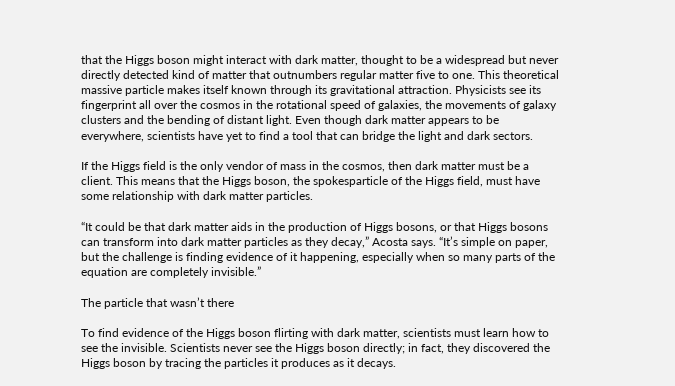that the Higgs boson might interact with dark matter, thought to be a widespread but never directly detected kind of matter that outnumbers regular matter five to one. This theoretical massive particle makes itself known through its gravitational attraction. Physicists see its fingerprint all over the cosmos in the rotational speed of galaxies, the movements of galaxy clusters and the bending of distant light. Even though dark matter appears to be everywhere, scientists have yet to find a tool that can bridge the light and dark sectors.

If the Higgs field is the only vendor of mass in the cosmos, then dark matter must be a client. This means that the Higgs boson, the spokesparticle of the Higgs field, must have some relationship with dark matter particles.

“It could be that dark matter aids in the production of Higgs bosons, or that Higgs bosons can transform into dark matter particles as they decay,” Acosta says. “It’s simple on paper, but the challenge is finding evidence of it happening, especially when so many parts of the equation are completely invisible.”

The particle that wasn’t there

To find evidence of the Higgs boson flirting with dark matter, scientists must learn how to see the invisible. Scientists never see the Higgs boson directly; in fact, they discovered the Higgs boson by tracing the particles it produces as it decays.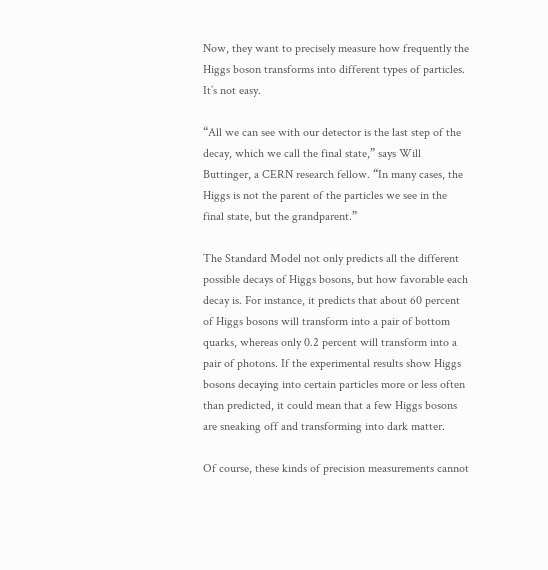Now, they want to precisely measure how frequently the Higgs boson transforms into different types of particles. It’s not easy.

“All we can see with our detector is the last step of the decay, which we call the final state,” says Will Buttinger, a CERN research fellow. “In many cases, the Higgs is not the parent of the particles we see in the final state, but the grandparent.”

The Standard Model not only predicts all the different possible decays of Higgs bosons, but how favorable each decay is. For instance, it predicts that about 60 percent of Higgs bosons will transform into a pair of bottom quarks, whereas only 0.2 percent will transform into a pair of photons. If the experimental results show Higgs bosons decaying into certain particles more or less often than predicted, it could mean that a few Higgs bosons are sneaking off and transforming into dark matter.

Of course, these kinds of precision measurements cannot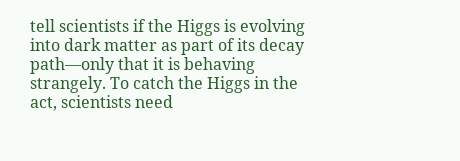tell scientists if the Higgs is evolving into dark matter as part of its decay path—only that it is behaving strangely. To catch the Higgs in the act, scientists need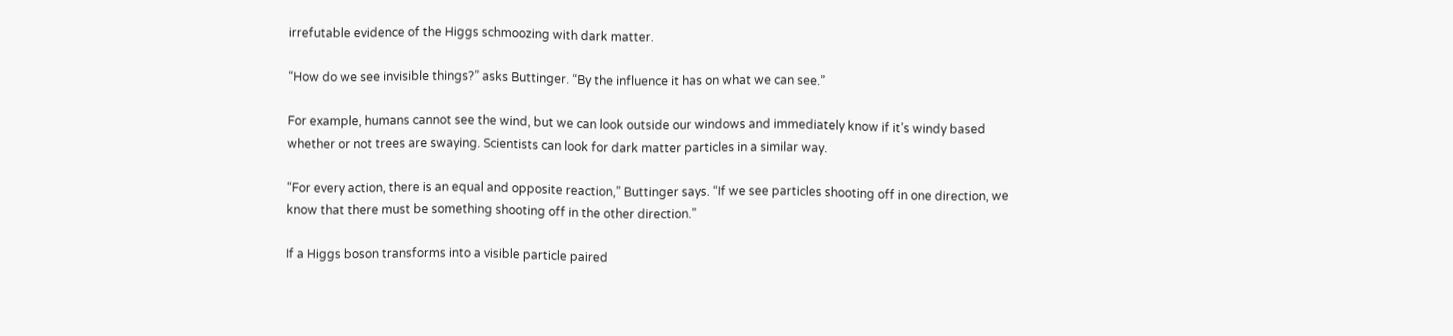irrefutable evidence of the Higgs schmoozing with dark matter.

“How do we see invisible things?” asks Buttinger. “By the influence it has on what we can see.”

For example, humans cannot see the wind, but we can look outside our windows and immediately know if it’s windy based whether or not trees are swaying. Scientists can look for dark matter particles in a similar way.

“For every action, there is an equal and opposite reaction,” Buttinger says. “If we see particles shooting off in one direction, we know that there must be something shooting off in the other direction.”

If a Higgs boson transforms into a visible particle paired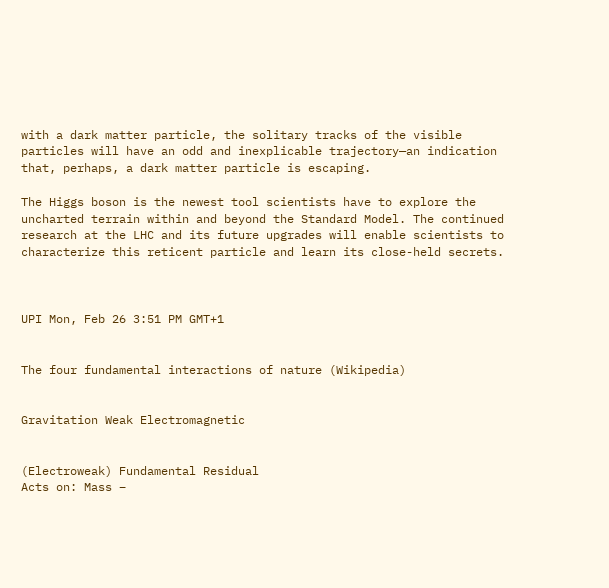with a dark matter particle, the solitary tracks of the visible particles will have an odd and inexplicable trajectory—an indication that, perhaps, a dark matter particle is escaping.

The Higgs boson is the newest tool scientists have to explore the uncharted terrain within and beyond the Standard Model. The continued research at the LHC and its future upgrades will enable scientists to characterize this reticent particle and learn its close-held secrets.



UPI Mon, Feb 26 3:51 PM GMT+1


The four fundamental interactions of nature (Wikipedia)


Gravitation Weak Electromagnetic


(Electroweak) Fundamental Residual
Acts on: Mass –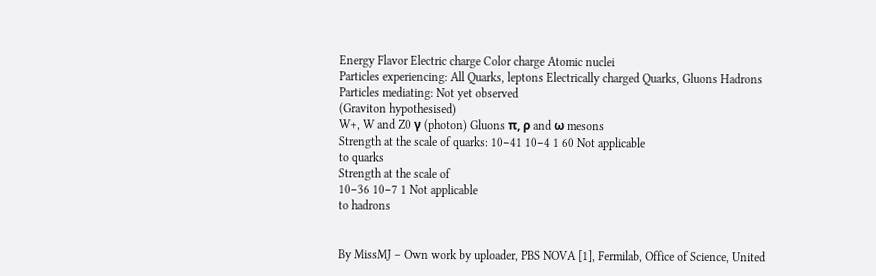Energy Flavor Electric charge Color charge Atomic nuclei
Particles experiencing: All Quarks, leptons Electrically charged Quarks, Gluons Hadrons
Particles mediating: Not yet observed
(Graviton hypothesised)
W+, W and Z0 γ (photon) Gluons π, ρ and ω mesons
Strength at the scale of quarks: 10−41 10−4 1 60 Not applicable
to quarks
Strength at the scale of
10−36 10−7 1 Not applicable
to hadrons


By MissMJ – Own work by uploader, PBS NOVA [1], Fermilab, Office of Science, United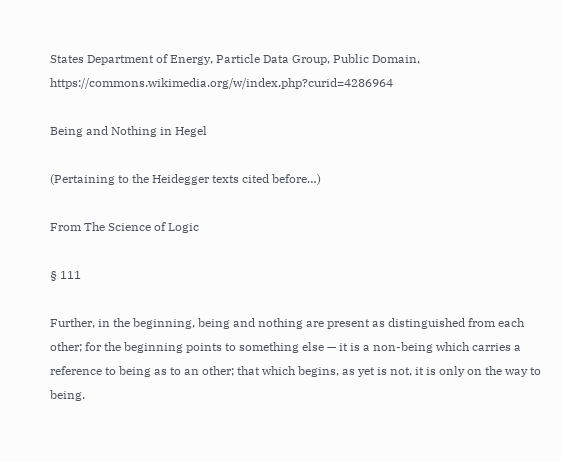States Department of Energy, Particle Data Group, Public Domain, https://commons.wikimedia.org/w/index.php?curid=4286964

Being and Nothing in Hegel

(Pertaining to the Heidegger texts cited before…)

From The Science of Logic

§ 111

Further, in the beginning, being and nothing are present as distinguished from each other; for the beginning points to something else — it is a non-being which carries a reference to being as to an other; that which begins, as yet is not, it is only on the way to being.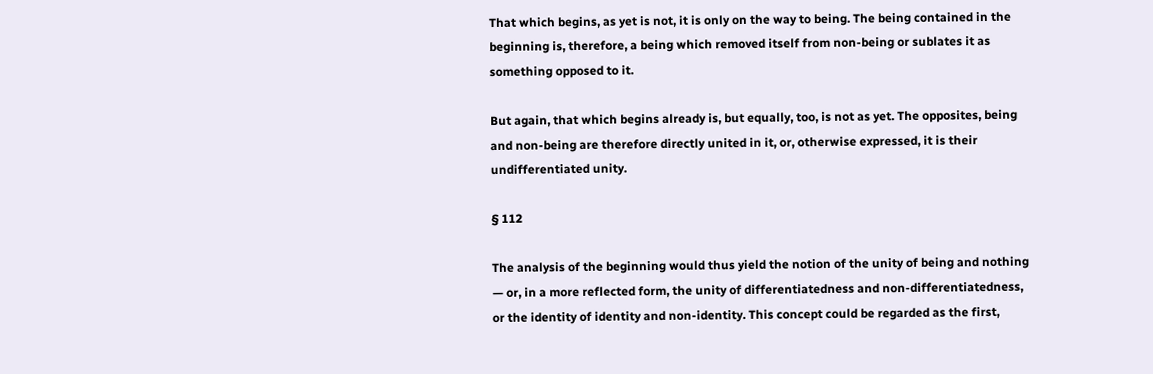That which begins, as yet is not, it is only on the way to being. The being contained in the beginning is, therefore, a being which removed itself from non-being or sublates it as something opposed to it.

But again, that which begins already is, but equally, too, is not as yet. The opposites, being and non-being are therefore directly united in it, or, otherwise expressed, it is their undifferentiated unity.

§ 112

The analysis of the beginning would thus yield the notion of the unity of being and nothing — or, in a more reflected form, the unity of differentiatedness and non-differentiatedness, or the identity of identity and non-identity. This concept could be regarded as the first,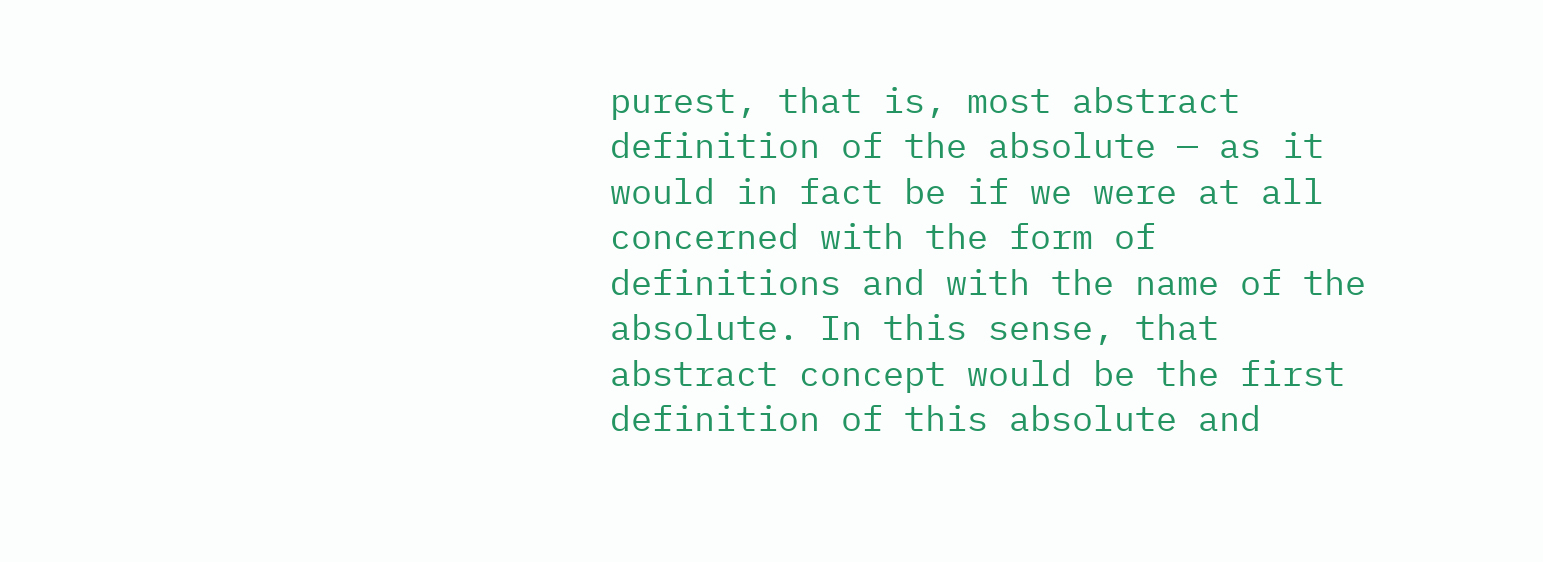purest, that is, most abstract definition of the absolute — as it would in fact be if we were at all concerned with the form of definitions and with the name of the absolute. In this sense, that abstract concept would be the first definition of this absolute and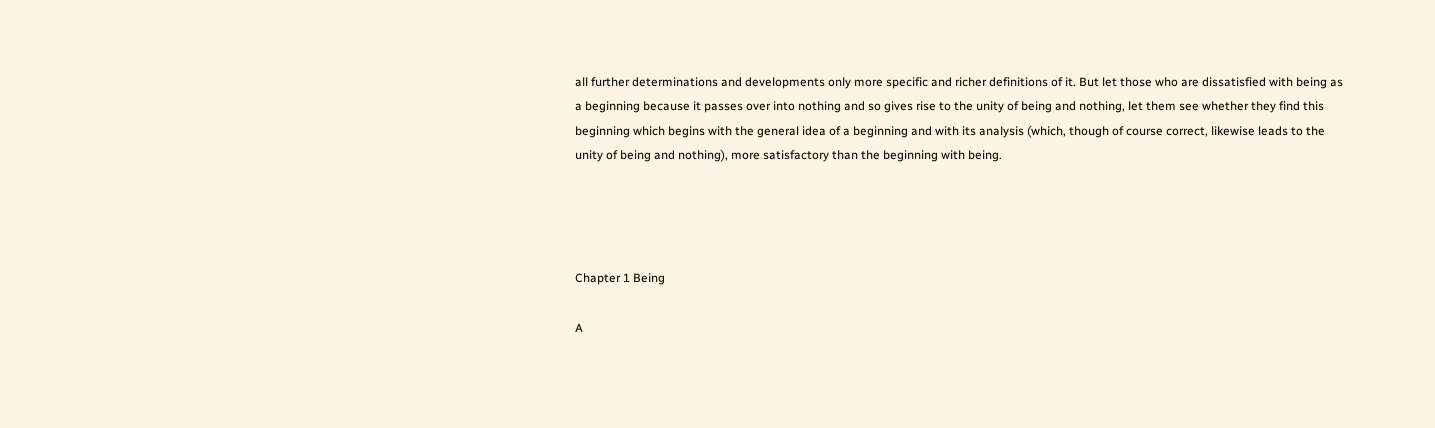all further determinations and developments only more specific and richer definitions of it. But let those who are dissatisfied with being as a beginning because it passes over into nothing and so gives rise to the unity of being and nothing, let them see whether they find this beginning which begins with the general idea of a beginning and with its analysis (which, though of course correct, likewise leads to the unity of being and nothing), more satisfactory than the beginning with being.




Chapter 1 Being

A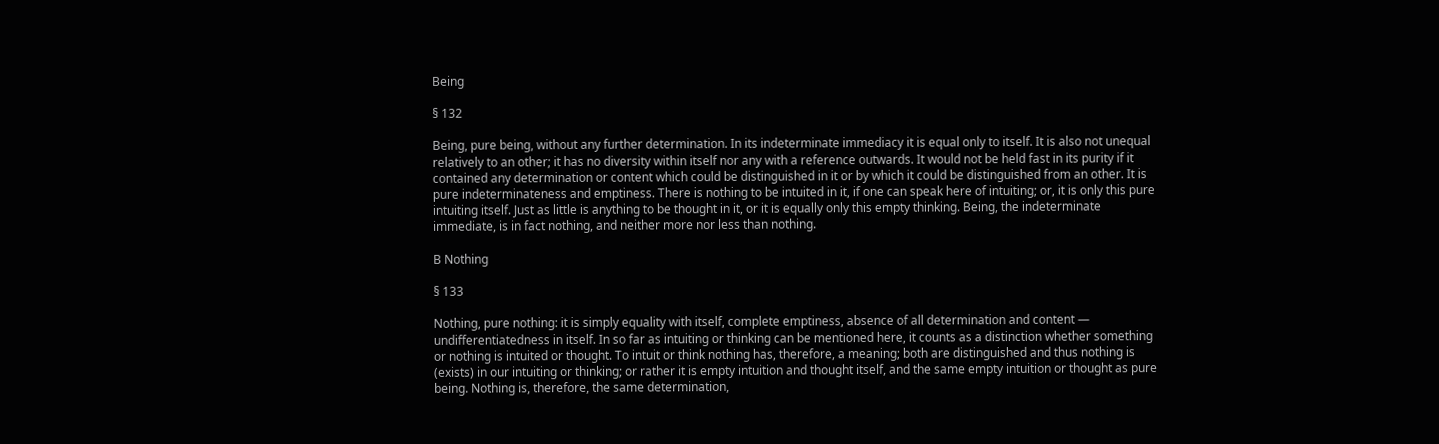Being

§ 132

Being, pure being, without any further determination. In its indeterminate immediacy it is equal only to itself. It is also not unequal relatively to an other; it has no diversity within itself nor any with a reference outwards. It would not be held fast in its purity if it contained any determination or content which could be distinguished in it or by which it could be distinguished from an other. It is pure indeterminateness and emptiness. There is nothing to be intuited in it, if one can speak here of intuiting; or, it is only this pure intuiting itself. Just as little is anything to be thought in it, or it is equally only this empty thinking. Being, the indeterminate immediate, is in fact nothing, and neither more nor less than nothing.

B Nothing

§ 133

Nothing, pure nothing: it is simply equality with itself, complete emptiness, absence of all determination and content — undifferentiatedness in itself. In so far as intuiting or thinking can be mentioned here, it counts as a distinction whether something or nothing is intuited or thought. To intuit or think nothing has, therefore, a meaning; both are distinguished and thus nothing is (exists) in our intuiting or thinking; or rather it is empty intuition and thought itself, and the same empty intuition or thought as pure being. Nothing is, therefore, the same determination,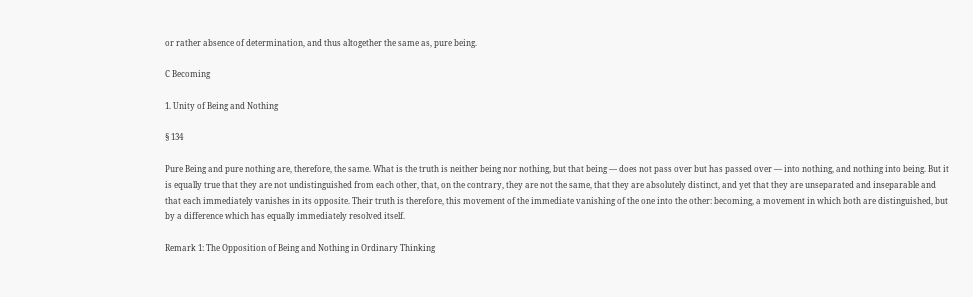or rather absence of determination, and thus altogether the same as, pure being.

C Becoming

1. Unity of Being and Nothing

§ 134

Pure Being and pure nothing are, therefore, the same. What is the truth is neither being nor nothing, but that being — does not pass over but has passed over — into nothing, and nothing into being. But it is equally true that they are not undistinguished from each other, that, on the contrary, they are not the same, that they are absolutely distinct, and yet that they are unseparated and inseparable and that each immediately vanishes in its opposite. Their truth is therefore, this movement of the immediate vanishing of the one into the other: becoming, a movement in which both are distinguished, but by a difference which has equally immediately resolved itself.

Remark 1: The Opposition of Being and Nothing in Ordinary Thinking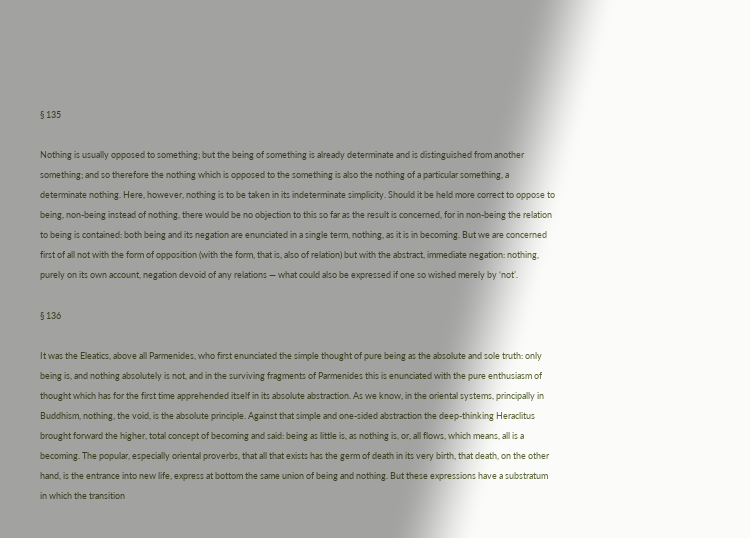§ 135

Nothing is usually opposed to something; but the being of something is already determinate and is distinguished from another something; and so therefore the nothing which is opposed to the something is also the nothing of a particular something, a determinate nothing. Here, however, nothing is to be taken in its indeterminate simplicity. Should it be held more correct to oppose to being, non-being instead of nothing, there would be no objection to this so far as the result is concerned, for in non-being the relation to being is contained: both being and its negation are enunciated in a single term, nothing, as it is in becoming. But we are concerned first of all not with the form of opposition (with the form, that is, also of relation) but with the abstract, immediate negation: nothing, purely on its own account, negation devoid of any relations — what could also be expressed if one so wished merely by ‘not’.

§ 136

It was the Eleatics, above all Parmenides, who first enunciated the simple thought of pure being as the absolute and sole truth: only being is, and nothing absolutely is not, and in the surviving fragments of Parmenides this is enunciated with the pure enthusiasm of thought which has for the first time apprehended itself in its absolute abstraction. As we know, in the oriental systems, principally in Buddhism, nothing, the void, is the absolute principle. Against that simple and one-sided abstraction the deep-thinking Heraclitus brought forward the higher, total concept of becoming and said: being as little is, as nothing is, or, all flows, which means, all is a becoming. The popular, especially oriental proverbs, that all that exists has the germ of death in its very birth, that death, on the other hand, is the entrance into new life, express at bottom the same union of being and nothing. But these expressions have a substratum in which the transition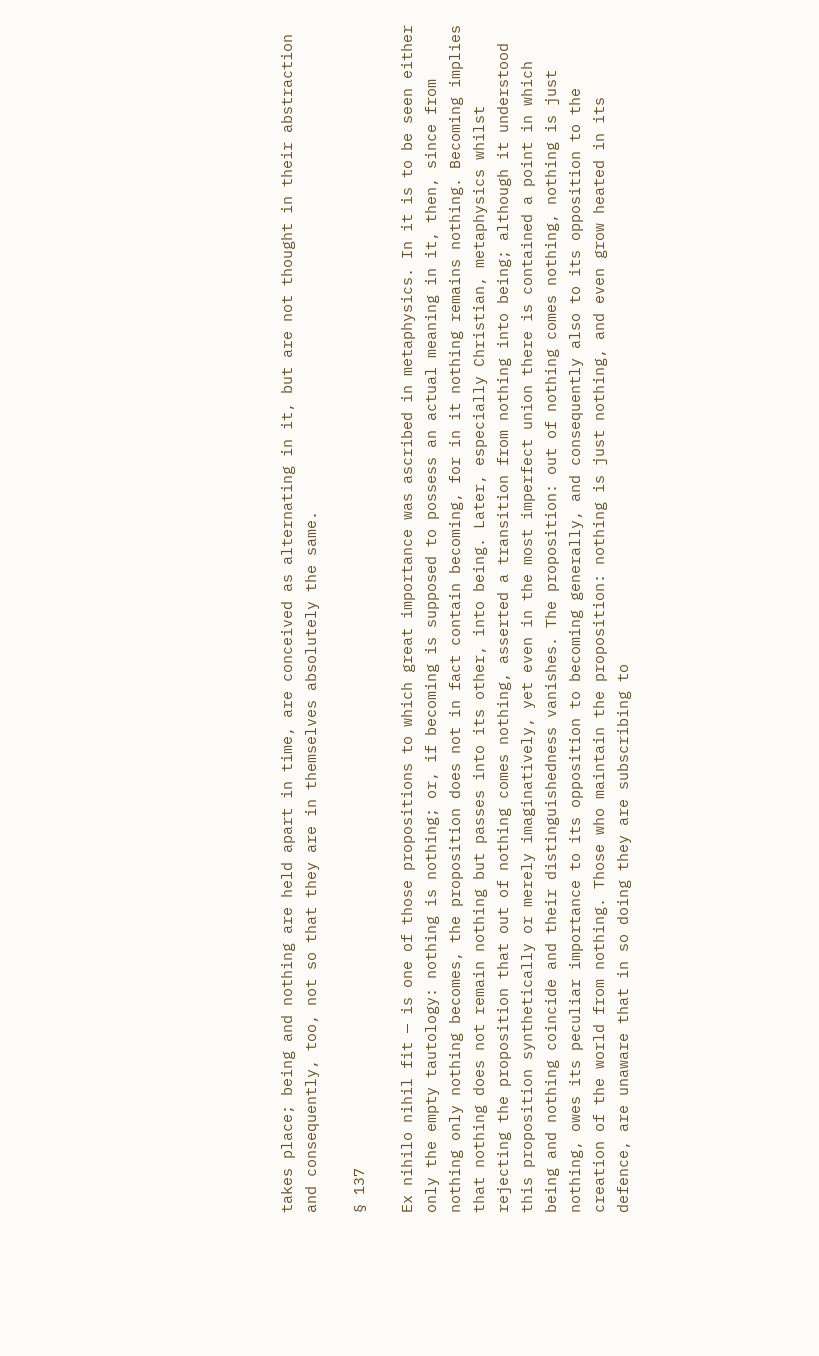takes place; being and nothing are held apart in time, are conceived as alternating in it, but are not thought in their abstraction and consequently, too, not so that they are in themselves absolutely the same.

§ 137

Ex nihilo nihil fit — is one of those propositions to which great importance was ascribed in metaphysics. In it is to be seen either only the empty tautology: nothing is nothing; or, if becoming is supposed to possess an actual meaning in it, then, since from nothing only nothing becomes, the proposition does not in fact contain becoming, for in it nothing remains nothing. Becoming implies that nothing does not remain nothing but passes into its other, into being. Later, especially Christian, metaphysics whilst rejecting the proposition that out of nothing comes nothing, asserted a transition from nothing into being; although it understood this proposition synthetically or merely imaginatively, yet even in the most imperfect union there is contained a point in which being and nothing coincide and their distinguishedness vanishes. The proposition: out of nothing comes nothing, nothing is just nothing, owes its peculiar importance to its opposition to becoming generally, and consequently also to its opposition to the creation of the world from nothing. Those who maintain the proposition: nothing is just nothing, and even grow heated in its defence, are unaware that in so doing they are subscribing to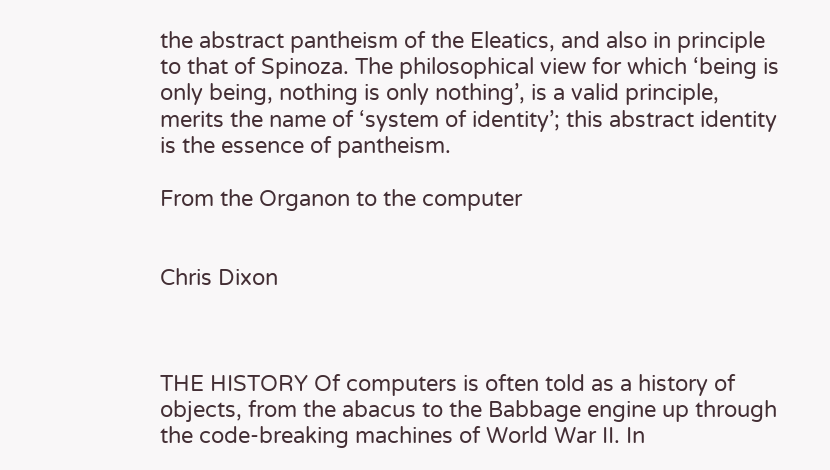the abstract pantheism of the Eleatics, and also in principle to that of Spinoza. The philosophical view for which ‘being is only being, nothing is only nothing’, is a valid principle, merits the name of ‘system of identity’; this abstract identity is the essence of pantheism.

From the Organon to the computer


Chris Dixon



THE HISTORY Of computers is often told as a history of objects, from the abacus to the Babbage engine up through the code-breaking machines of World War II. In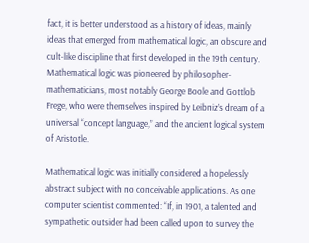fact, it is better understood as a history of ideas, mainly ideas that emerged from mathematical logic, an obscure and cult-like discipline that first developed in the 19th century. Mathematical logic was pioneered by philosopher-mathematicians, most notably George Boole and Gottlob Frege, who were themselves inspired by Leibniz’s dream of a universal “concept language,” and the ancient logical system of Aristotle.

Mathematical logic was initially considered a hopelessly abstract subject with no conceivable applications. As one computer scientist commented: “If, in 1901, a talented and sympathetic outsider had been called upon to survey the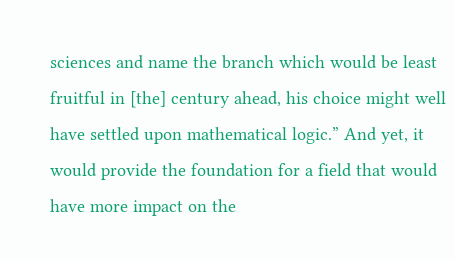sciences and name the branch which would be least fruitful in [the] century ahead, his choice might well have settled upon mathematical logic.” And yet, it would provide the foundation for a field that would have more impact on the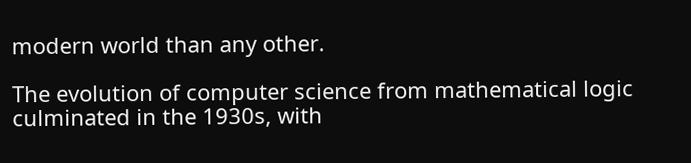modern world than any other.

The evolution of computer science from mathematical logic culminated in the 1930s, with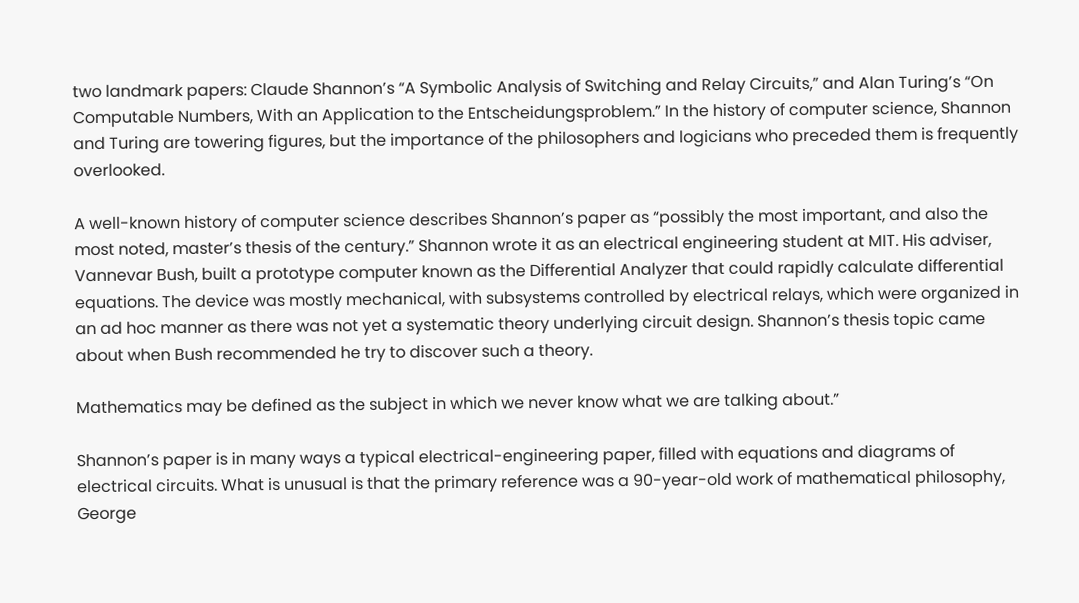two landmark papers: Claude Shannon’s “A Symbolic Analysis of Switching and Relay Circuits,” and Alan Turing’s “On Computable Numbers, With an Application to the Entscheidungsproblem.” In the history of computer science, Shannon and Turing are towering figures, but the importance of the philosophers and logicians who preceded them is frequently overlooked.

A well-known history of computer science describes Shannon’s paper as “possibly the most important, and also the most noted, master’s thesis of the century.” Shannon wrote it as an electrical engineering student at MIT. His adviser, Vannevar Bush, built a prototype computer known as the Differential Analyzer that could rapidly calculate differential equations. The device was mostly mechanical, with subsystems controlled by electrical relays, which were organized in an ad hoc manner as there was not yet a systematic theory underlying circuit design. Shannon’s thesis topic came about when Bush recommended he try to discover such a theory.

Mathematics may be defined as the subject in which we never know what we are talking about.”

Shannon’s paper is in many ways a typical electrical-engineering paper, filled with equations and diagrams of electrical circuits. What is unusual is that the primary reference was a 90-year-old work of mathematical philosophy, George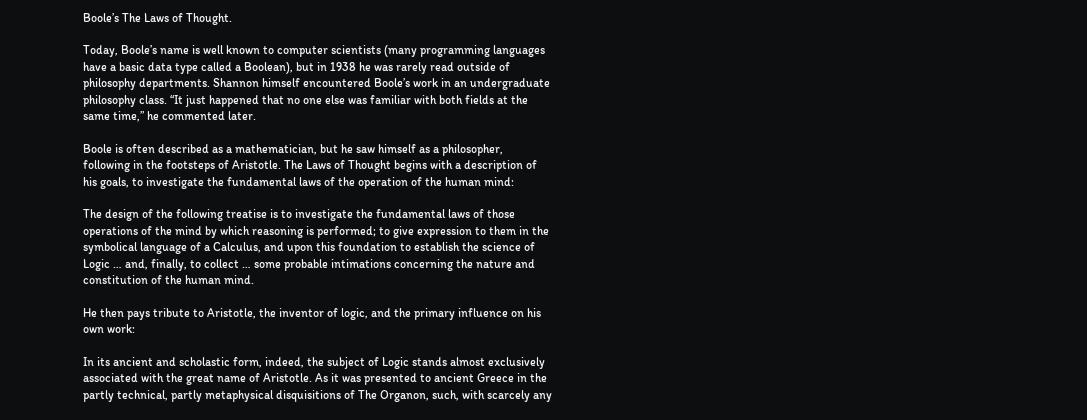Boole’s The Laws of Thought.

Today, Boole’s name is well known to computer scientists (many programming languages have a basic data type called a Boolean), but in 1938 he was rarely read outside of philosophy departments. Shannon himself encountered Boole’s work in an undergraduate philosophy class. “It just happened that no one else was familiar with both fields at the same time,” he commented later.

Boole is often described as a mathematician, but he saw himself as a philosopher, following in the footsteps of Aristotle. The Laws of Thought begins with a description of his goals, to investigate the fundamental laws of the operation of the human mind:

The design of the following treatise is to investigate the fundamental laws of those operations of the mind by which reasoning is performed; to give expression to them in the symbolical language of a Calculus, and upon this foundation to establish the science of Logic … and, finally, to collect … some probable intimations concerning the nature and constitution of the human mind.

He then pays tribute to Aristotle, the inventor of logic, and the primary influence on his own work:

In its ancient and scholastic form, indeed, the subject of Logic stands almost exclusively associated with the great name of Aristotle. As it was presented to ancient Greece in the partly technical, partly metaphysical disquisitions of The Organon, such, with scarcely any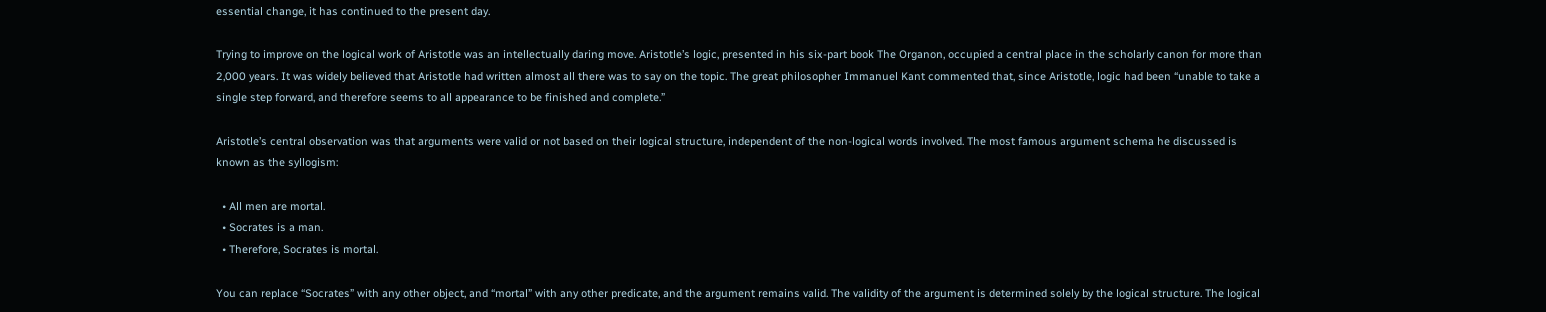essential change, it has continued to the present day.

Trying to improve on the logical work of Aristotle was an intellectually daring move. Aristotle’s logic, presented in his six-part book The Organon, occupied a central place in the scholarly canon for more than 2,000 years. It was widely believed that Aristotle had written almost all there was to say on the topic. The great philosopher Immanuel Kant commented that, since Aristotle, logic had been “unable to take a single step forward, and therefore seems to all appearance to be finished and complete.”

Aristotle’s central observation was that arguments were valid or not based on their logical structure, independent of the non-logical words involved. The most famous argument schema he discussed is known as the syllogism:

  • All men are mortal.
  • Socrates is a man.
  • Therefore, Socrates is mortal.

You can replace “Socrates” with any other object, and “mortal” with any other predicate, and the argument remains valid. The validity of the argument is determined solely by the logical structure. The logical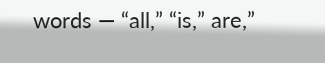words — “all,” “is,” are,”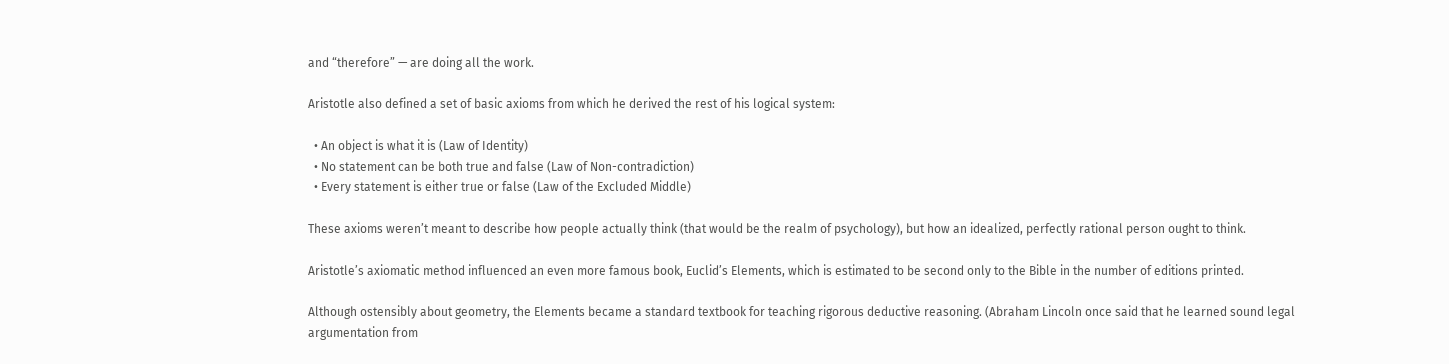and “therefore” — are doing all the work.

Aristotle also defined a set of basic axioms from which he derived the rest of his logical system:

  • An object is what it is (Law of Identity)
  • No statement can be both true and false (Law of Non-contradiction)
  • Every statement is either true or false (Law of the Excluded Middle)

These axioms weren’t meant to describe how people actually think (that would be the realm of psychology), but how an idealized, perfectly rational person ought to think.

Aristotle’s axiomatic method influenced an even more famous book, Euclid’s Elements, which is estimated to be second only to the Bible in the number of editions printed.

Although ostensibly about geometry, the Elements became a standard textbook for teaching rigorous deductive reasoning. (Abraham Lincoln once said that he learned sound legal argumentation from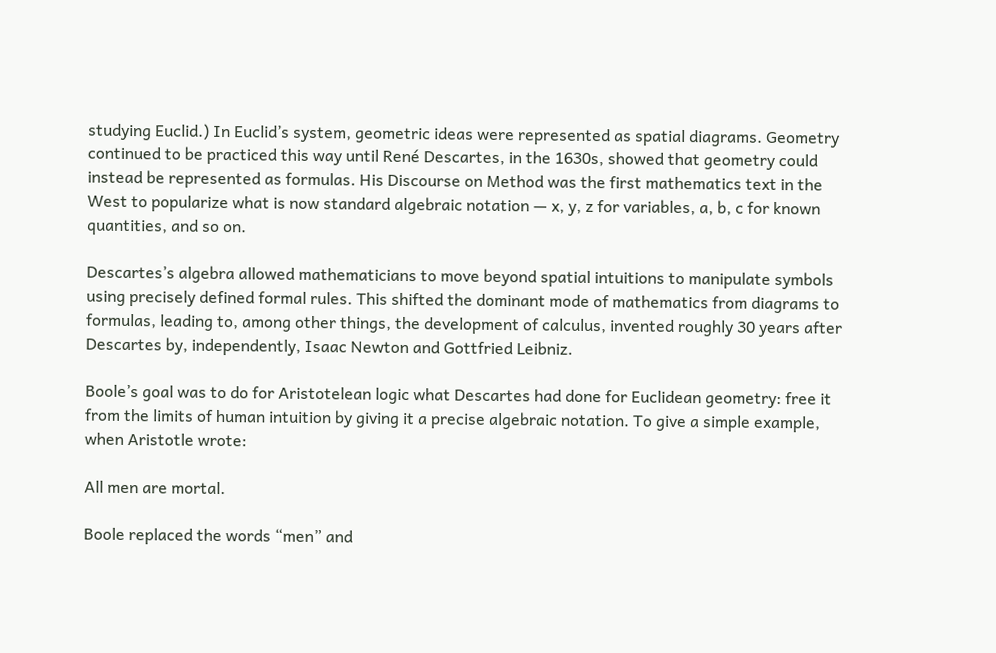studying Euclid.) In Euclid’s system, geometric ideas were represented as spatial diagrams. Geometry continued to be practiced this way until René Descartes, in the 1630s, showed that geometry could instead be represented as formulas. His Discourse on Method was the first mathematics text in the West to popularize what is now standard algebraic notation — x, y, z for variables, a, b, c for known quantities, and so on.

Descartes’s algebra allowed mathematicians to move beyond spatial intuitions to manipulate symbols using precisely defined formal rules. This shifted the dominant mode of mathematics from diagrams to formulas, leading to, among other things, the development of calculus, invented roughly 30 years after Descartes by, independently, Isaac Newton and Gottfried Leibniz.

Boole’s goal was to do for Aristotelean logic what Descartes had done for Euclidean geometry: free it from the limits of human intuition by giving it a precise algebraic notation. To give a simple example, when Aristotle wrote:

All men are mortal.

Boole replaced the words “men” and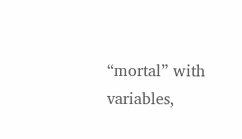“mortal” with variables,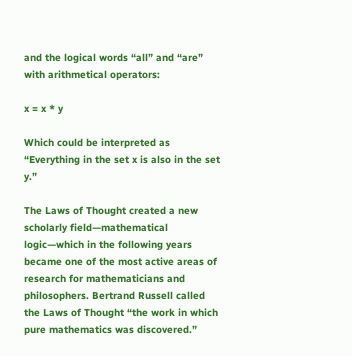and the logical words “all” and “are” with arithmetical operators:

x = x * y

Which could be interpreted as “Everything in the set x is also in the set y.”

The Laws of Thought created a new scholarly field—mathematical logic—which in the following years became one of the most active areas of research for mathematicians and philosophers. Bertrand Russell called the Laws of Thought “the work in which pure mathematics was discovered.”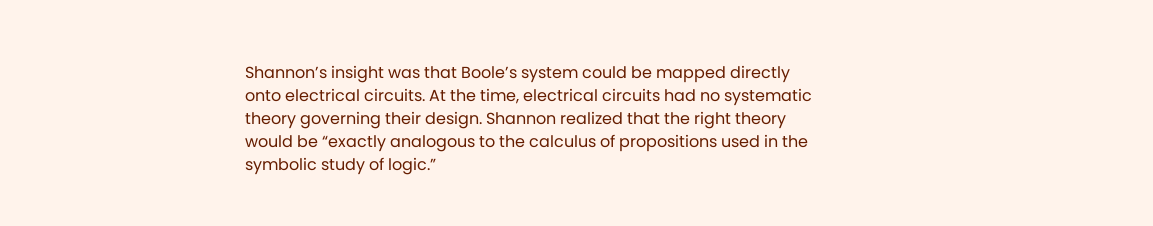Shannon’s insight was that Boole’s system could be mapped directly onto electrical circuits. At the time, electrical circuits had no systematic theory governing their design. Shannon realized that the right theory would be “exactly analogous to the calculus of propositions used in the symbolic study of logic.”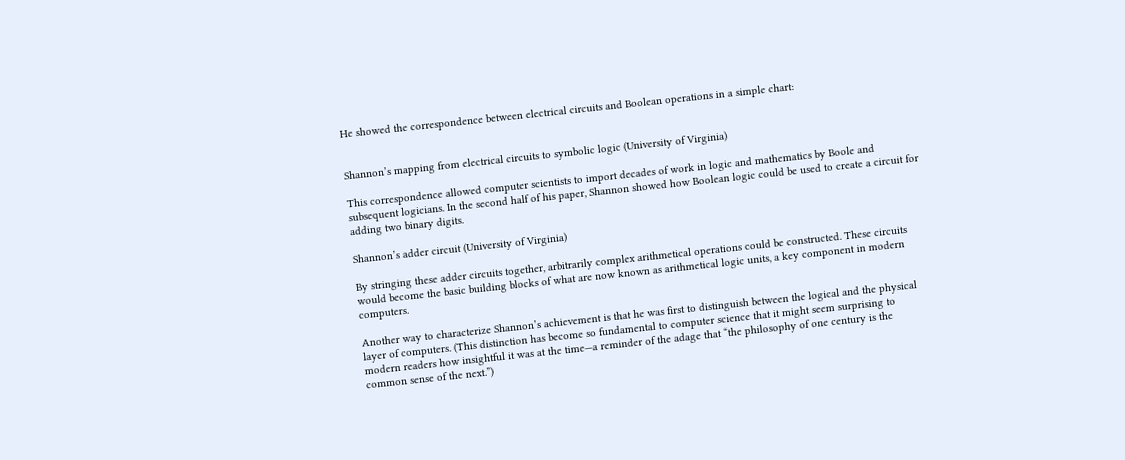He showed the correspondence between electrical circuits and Boolean operations in a simple chart:


Shannon’s mapping from electrical circuits to symbolic logic (University of Virginia)

This correspondence allowed computer scientists to import decades of work in logic and mathematics by Boole and subsequent logicians. In the second half of his paper, Shannon showed how Boolean logic could be used to create a circuit for adding two binary digits.

Shannon’s adder circuit (University of Virginia)

By stringing these adder circuits together, arbitrarily complex arithmetical operations could be constructed. These circuits would become the basic building blocks of what are now known as arithmetical logic units, a key component in modern computers.

Another way to characterize Shannon’s achievement is that he was first to distinguish between the logical and the physical layer of computers. (This distinction has become so fundamental to computer science that it might seem surprising to modern readers how insightful it was at the time—a reminder of the adage that “the philosophy of one century is the common sense of the next.”)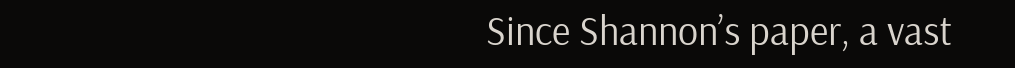Since Shannon’s paper, a vast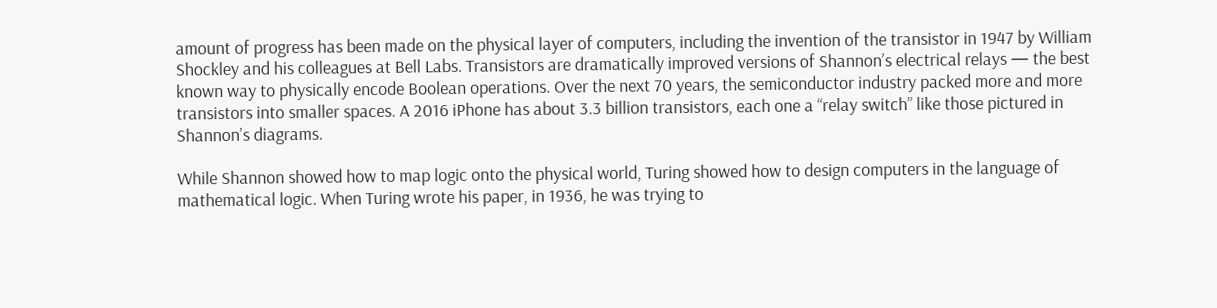amount of progress has been made on the physical layer of computers, including the invention of the transistor in 1947 by William Shockley and his colleagues at Bell Labs. Transistors are dramatically improved versions of Shannon’s electrical relays — the best known way to physically encode Boolean operations. Over the next 70 years, the semiconductor industry packed more and more transistors into smaller spaces. A 2016 iPhone has about 3.3 billion transistors, each one a “relay switch” like those pictured in Shannon’s diagrams.

While Shannon showed how to map logic onto the physical world, Turing showed how to design computers in the language of mathematical logic. When Turing wrote his paper, in 1936, he was trying to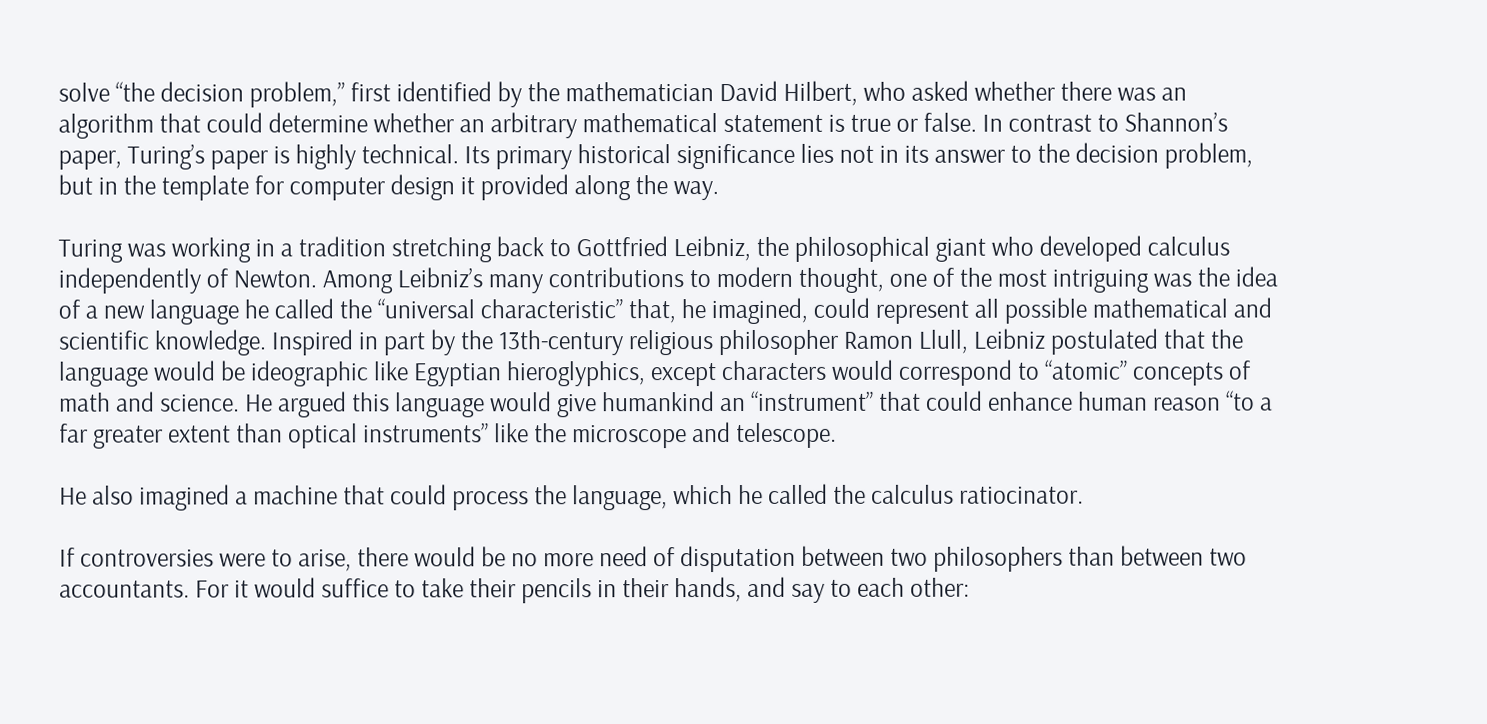solve “the decision problem,” first identified by the mathematician David Hilbert, who asked whether there was an algorithm that could determine whether an arbitrary mathematical statement is true or false. In contrast to Shannon’s paper, Turing’s paper is highly technical. Its primary historical significance lies not in its answer to the decision problem,  but in the template for computer design it provided along the way.

Turing was working in a tradition stretching back to Gottfried Leibniz, the philosophical giant who developed calculus independently of Newton. Among Leibniz’s many contributions to modern thought, one of the most intriguing was the idea of a new language he called the “universal characteristic” that, he imagined, could represent all possible mathematical and scientific knowledge. Inspired in part by the 13th-century religious philosopher Ramon Llull, Leibniz postulated that the language would be ideographic like Egyptian hieroglyphics, except characters would correspond to “atomic” concepts of math and science. He argued this language would give humankind an “instrument” that could enhance human reason “to a far greater extent than optical instruments” like the microscope and telescope.

He also imagined a machine that could process the language, which he called the calculus ratiocinator.

If controversies were to arise, there would be no more need of disputation between two philosophers than between two accountants. For it would suffice to take their pencils in their hands, and say to each other: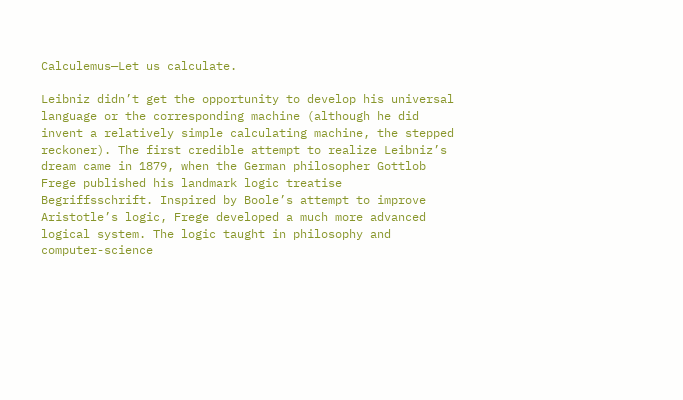Calculemus—Let us calculate.

Leibniz didn’t get the opportunity to develop his universal language or the corresponding machine (although he did invent a relatively simple calculating machine, the stepped reckoner). The first credible attempt to realize Leibniz’s dream came in 1879, when the German philosopher Gottlob Frege published his landmark logic treatise Begriffsschrift. Inspired by Boole’s attempt to improve Aristotle’s logic, Frege developed a much more advanced logical system. The logic taught in philosophy and computer-science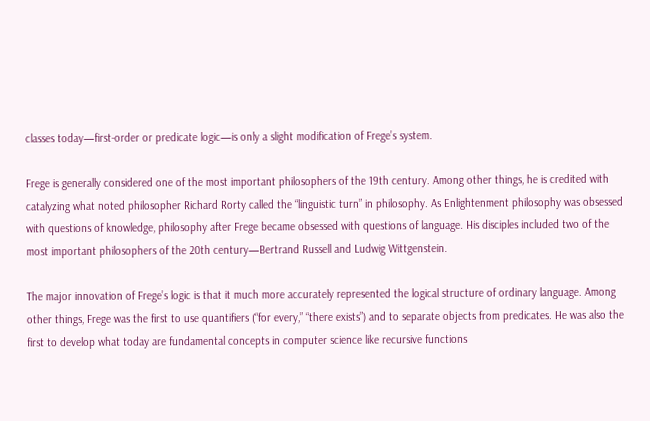classes today—first-order or predicate logic—is only a slight modification of Frege’s system.

Frege is generally considered one of the most important philosophers of the 19th century. Among other things, he is credited with catalyzing what noted philosopher Richard Rorty called the “linguistic turn” in philosophy. As Enlightenment philosophy was obsessed with questions of knowledge, philosophy after Frege became obsessed with questions of language. His disciples included two of the most important philosophers of the 20th century—Bertrand Russell and Ludwig Wittgenstein.

The major innovation of Frege’s logic is that it much more accurately represented the logical structure of ordinary language. Among other things, Frege was the first to use quantifiers (“for every,” “there exists”) and to separate objects from predicates. He was also the first to develop what today are fundamental concepts in computer science like recursive functions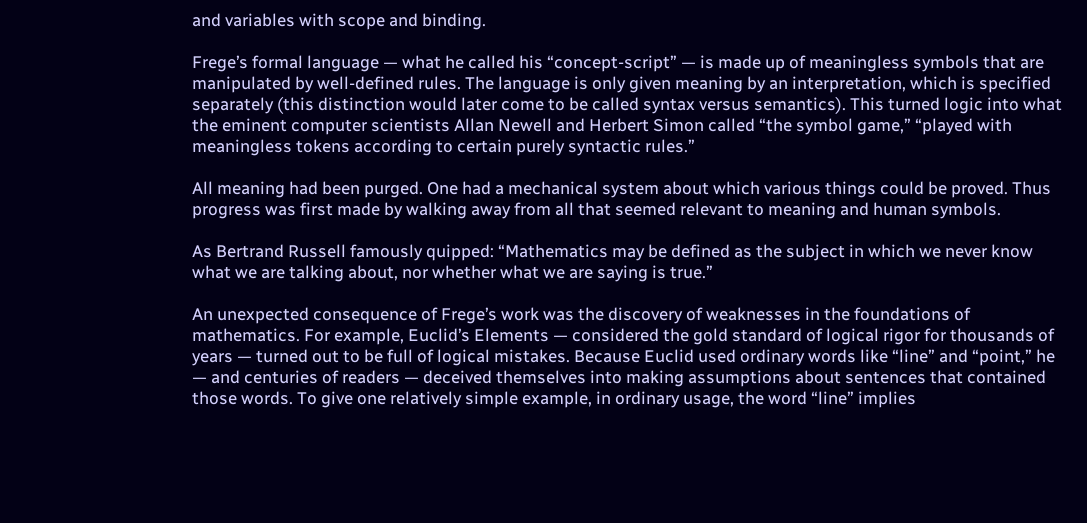and variables with scope and binding.

Frege’s formal language — what he called his “concept-script” — is made up of meaningless symbols that are manipulated by well-defined rules. The language is only given meaning by an interpretation, which is specified separately (this distinction would later come to be called syntax versus semantics). This turned logic into what the eminent computer scientists Allan Newell and Herbert Simon called “the symbol game,” “played with meaningless tokens according to certain purely syntactic rules.”

All meaning had been purged. One had a mechanical system about which various things could be proved. Thus progress was first made by walking away from all that seemed relevant to meaning and human symbols.

As Bertrand Russell famously quipped: “Mathematics may be defined as the subject in which we never know what we are talking about, nor whether what we are saying is true.”

An unexpected consequence of Frege’s work was the discovery of weaknesses in the foundations of mathematics. For example, Euclid’s Elements — considered the gold standard of logical rigor for thousands of years — turned out to be full of logical mistakes. Because Euclid used ordinary words like “line” and “point,” he — and centuries of readers — deceived themselves into making assumptions about sentences that contained those words. To give one relatively simple example, in ordinary usage, the word “line” implies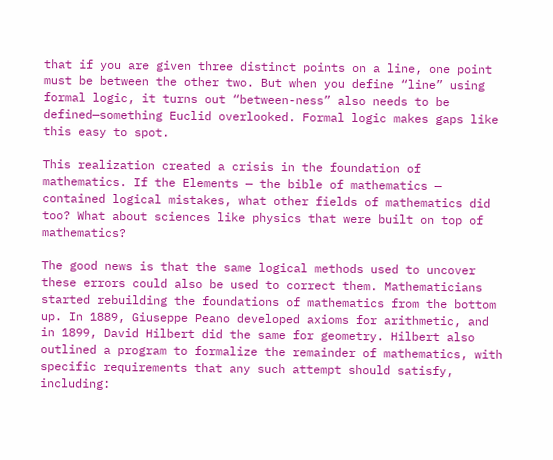that if you are given three distinct points on a line, one point must be between the other two. But when you define “line” using formal logic, it turns out “between-ness” also needs to be defined—something Euclid overlooked. Formal logic makes gaps like this easy to spot.

This realization created a crisis in the foundation of mathematics. If the Elements — the bible of mathematics — contained logical mistakes, what other fields of mathematics did too? What about sciences like physics that were built on top of mathematics?

The good news is that the same logical methods used to uncover these errors could also be used to correct them. Mathematicians started rebuilding the foundations of mathematics from the bottom up. In 1889, Giuseppe Peano developed axioms for arithmetic, and in 1899, David Hilbert did the same for geometry. Hilbert also outlined a program to formalize the remainder of mathematics, with specific requirements that any such attempt should satisfy, including: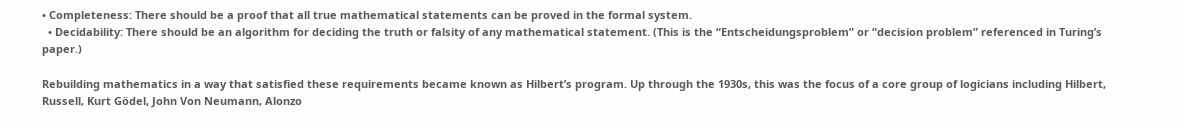• Completeness: There should be a proof that all true mathematical statements can be proved in the formal system.
  • Decidability: There should be an algorithm for deciding the truth or falsity of any mathematical statement. (This is the “Entscheidungsproblem” or “decision problem” referenced in Turing’s paper.)

Rebuilding mathematics in a way that satisfied these requirements became known as Hilbert’s program. Up through the 1930s, this was the focus of a core group of logicians including Hilbert, Russell, Kurt Gödel, John Von Neumann, Alonzo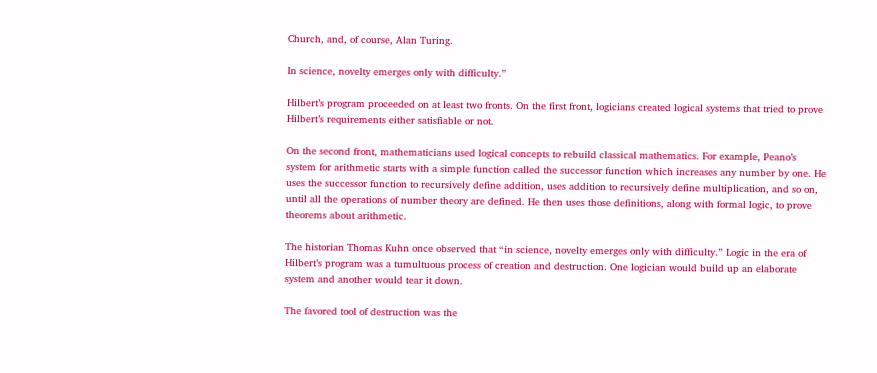Church, and, of course, Alan Turing.

In science, novelty emerges only with difficulty.”

Hilbert’s program proceeded on at least two fronts. On the first front, logicians created logical systems that tried to prove Hilbert’s requirements either satisfiable or not.

On the second front, mathematicians used logical concepts to rebuild classical mathematics. For example, Peano’s system for arithmetic starts with a simple function called the successor function which increases any number by one. He uses the successor function to recursively define addition, uses addition to recursively define multiplication, and so on, until all the operations of number theory are defined. He then uses those definitions, along with formal logic, to prove theorems about arithmetic.

The historian Thomas Kuhn once observed that “in science, novelty emerges only with difficulty.” Logic in the era of Hilbert’s program was a tumultuous process of creation and destruction. One logician would build up an elaborate system and another would tear it down.

The favored tool of destruction was the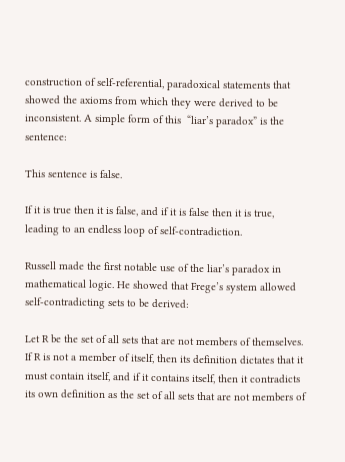construction of self-referential, paradoxical statements that showed the axioms from which they were derived to be inconsistent. A simple form of this  “liar’s paradox” is the sentence:

This sentence is false.

If it is true then it is false, and if it is false then it is true, leading to an endless loop of self-contradiction.

Russell made the first notable use of the liar’s paradox in mathematical logic. He showed that Frege’s system allowed self-contradicting sets to be derived:

Let R be the set of all sets that are not members of themselves. If R is not a member of itself, then its definition dictates that it must contain itself, and if it contains itself, then it contradicts its own definition as the set of all sets that are not members of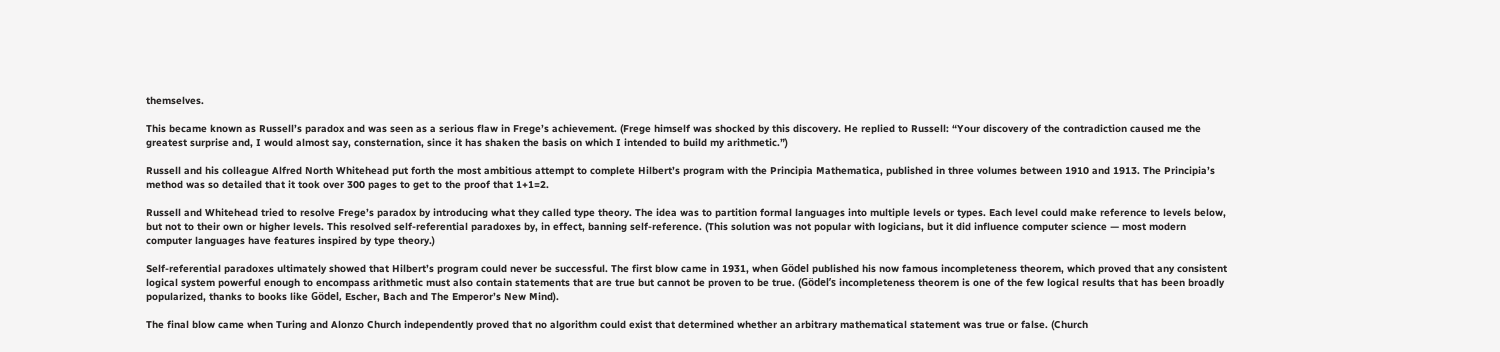themselves.

This became known as Russell’s paradox and was seen as a serious flaw in Frege’s achievement. (Frege himself was shocked by this discovery. He replied to Russell: “Your discovery of the contradiction caused me the greatest surprise and, I would almost say, consternation, since it has shaken the basis on which I intended to build my arithmetic.”)

Russell and his colleague Alfred North Whitehead put forth the most ambitious attempt to complete Hilbert’s program with the Principia Mathematica, published in three volumes between 1910 and 1913. The Principia’s method was so detailed that it took over 300 pages to get to the proof that 1+1=2.

Russell and Whitehead tried to resolve Frege’s paradox by introducing what they called type theory. The idea was to partition formal languages into multiple levels or types. Each level could make reference to levels below, but not to their own or higher levels. This resolved self-referential paradoxes by, in effect, banning self-reference. (This solution was not popular with logicians, but it did influence computer science — most modern computer languages have features inspired by type theory.)

Self-referential paradoxes ultimately showed that Hilbert’s program could never be successful. The first blow came in 1931, when Gödel published his now famous incompleteness theorem, which proved that any consistent logical system powerful enough to encompass arithmetic must also contain statements that are true but cannot be proven to be true. (Gödel’s incompleteness theorem is one of the few logical results that has been broadly popularized, thanks to books like Gödel, Escher, Bach and The Emperor’s New Mind).

The final blow came when Turing and Alonzo Church independently proved that no algorithm could exist that determined whether an arbitrary mathematical statement was true or false. (Church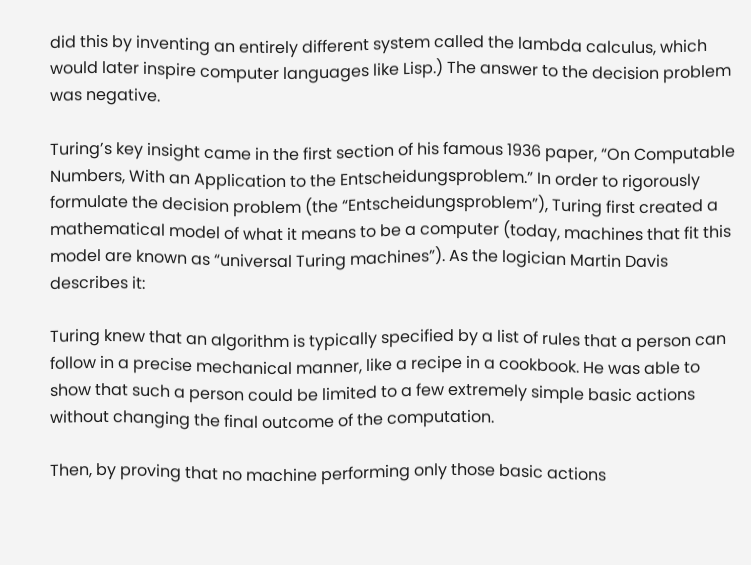did this by inventing an entirely different system called the lambda calculus, which would later inspire computer languages like Lisp.) The answer to the decision problem was negative.

Turing’s key insight came in the first section of his famous 1936 paper, “On Computable Numbers, With an Application to the Entscheidungsproblem.” In order to rigorously formulate the decision problem (the “Entscheidungsproblem”), Turing first created a mathematical model of what it means to be a computer (today, machines that fit this model are known as “universal Turing machines”). As the logician Martin Davis describes it:

Turing knew that an algorithm is typically specified by a list of rules that a person can follow in a precise mechanical manner, like a recipe in a cookbook. He was able to show that such a person could be limited to a few extremely simple basic actions without changing the final outcome of the computation.

Then, by proving that no machine performing only those basic actions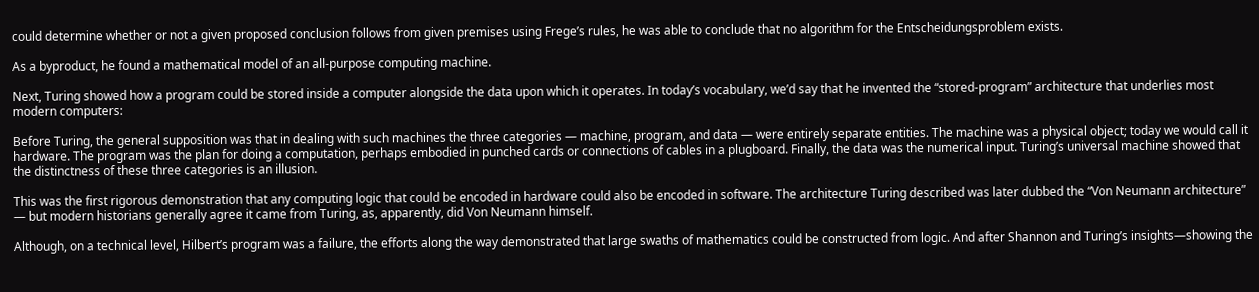could determine whether or not a given proposed conclusion follows from given premises using Frege’s rules, he was able to conclude that no algorithm for the Entscheidungsproblem exists.

As a byproduct, he found a mathematical model of an all-purpose computing machine.

Next, Turing showed how a program could be stored inside a computer alongside the data upon which it operates. In today’s vocabulary, we’d say that he invented the “stored-program” architecture that underlies most modern computers:

Before Turing, the general supposition was that in dealing with such machines the three categories — machine, program, and data — were entirely separate entities. The machine was a physical object; today we would call it hardware. The program was the plan for doing a computation, perhaps embodied in punched cards or connections of cables in a plugboard. Finally, the data was the numerical input. Turing’s universal machine showed that the distinctness of these three categories is an illusion.

This was the first rigorous demonstration that any computing logic that could be encoded in hardware could also be encoded in software. The architecture Turing described was later dubbed the “Von Neumann architecture” — but modern historians generally agree it came from Turing, as, apparently, did Von Neumann himself.

Although, on a technical level, Hilbert’s program was a failure, the efforts along the way demonstrated that large swaths of mathematics could be constructed from logic. And after Shannon and Turing’s insights—showing the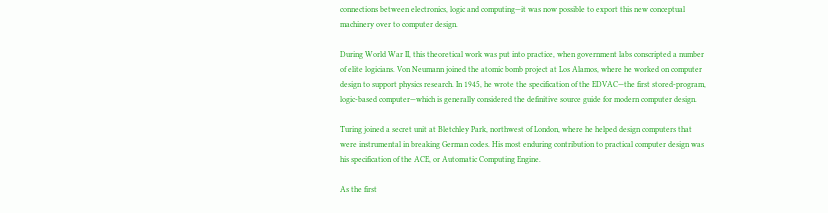connections between electronics, logic and computing—it was now possible to export this new conceptual machinery over to computer design.

During World War II, this theoretical work was put into practice, when government labs conscripted a number of elite logicians. Von Neumann joined the atomic bomb project at Los Alamos, where he worked on computer design to support physics research. In 1945, he wrote the specification of the EDVAC—the first stored-program, logic-based computer—which is generally considered the definitive source guide for modern computer design.

Turing joined a secret unit at Bletchley Park, northwest of London, where he helped design computers that were instrumental in breaking German codes. His most enduring contribution to practical computer design was his specification of the ACE, or Automatic Computing Engine.

As the first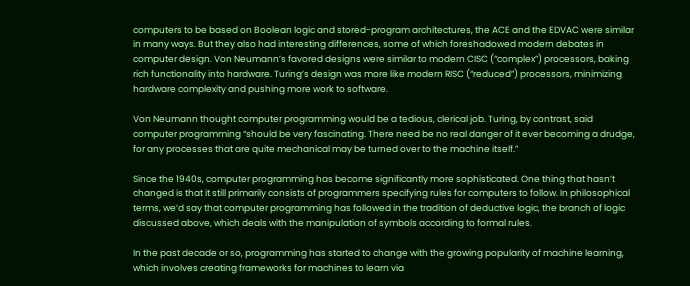computers to be based on Boolean logic and stored-program architectures, the ACE and the EDVAC were similar in many ways. But they also had interesting differences, some of which foreshadowed modern debates in computer design. Von Neumann’s favored designs were similar to modern CISC (“complex”) processors, baking rich functionality into hardware. Turing’s design was more like modern RISC (“reduced”) processors, minimizing hardware complexity and pushing more work to software.

Von Neumann thought computer programming would be a tedious, clerical job. Turing, by contrast, said computer programming “should be very fascinating. There need be no real danger of it ever becoming a drudge, for any processes that are quite mechanical may be turned over to the machine itself.”

Since the 1940s, computer programming has become significantly more sophisticated. One thing that hasn’t changed is that it still primarily consists of programmers specifying rules for computers to follow. In philosophical terms, we’d say that computer programming has followed in the tradition of deductive logic, the branch of logic discussed above, which deals with the manipulation of symbols according to formal rules.

In the past decade or so, programming has started to change with the growing popularity of machine learning, which involves creating frameworks for machines to learn via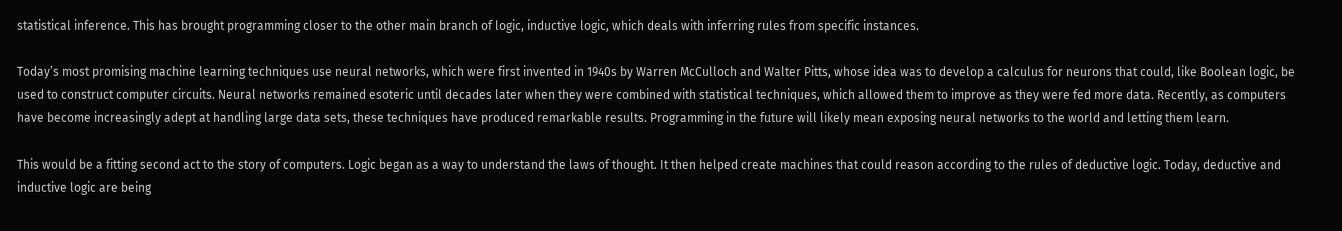statistical inference. This has brought programming closer to the other main branch of logic, inductive logic, which deals with inferring rules from specific instances.

Today’s most promising machine learning techniques use neural networks, which were first invented in 1940s by Warren McCulloch and Walter Pitts, whose idea was to develop a calculus for neurons that could, like Boolean logic, be used to construct computer circuits. Neural networks remained esoteric until decades later when they were combined with statistical techniques, which allowed them to improve as they were fed more data. Recently, as computers have become increasingly adept at handling large data sets, these techniques have produced remarkable results. Programming in the future will likely mean exposing neural networks to the world and letting them learn.

This would be a fitting second act to the story of computers. Logic began as a way to understand the laws of thought. It then helped create machines that could reason according to the rules of deductive logic. Today, deductive and inductive logic are being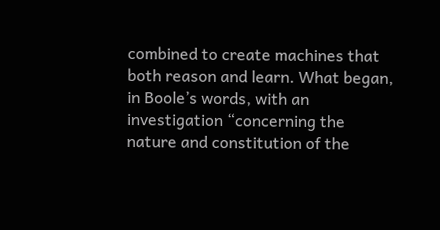combined to create machines that both reason and learn. What began, in Boole’s words, with an investigation “concerning the nature and constitution of the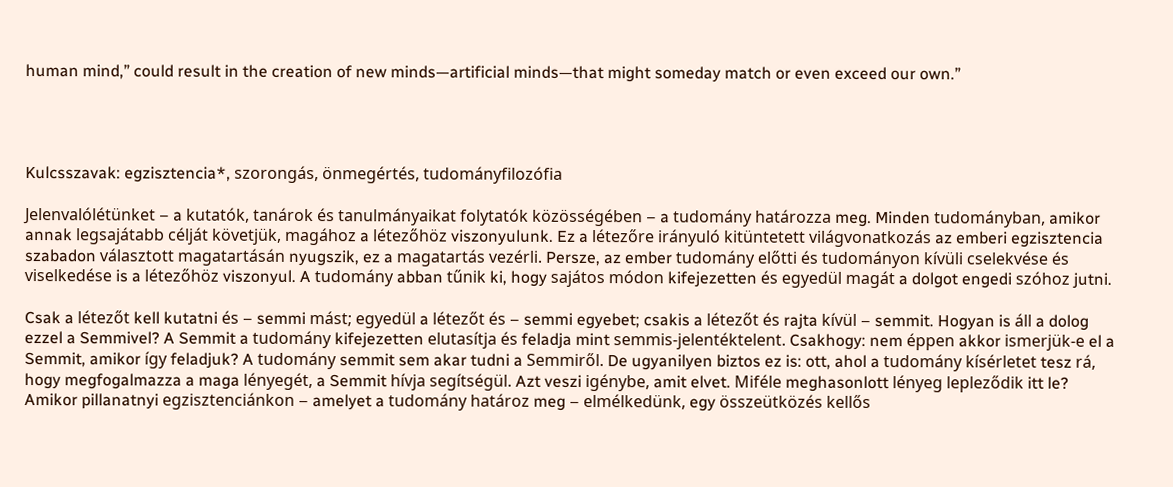human mind,” could result in the creation of new minds—artificial minds—that might someday match or even exceed our own.”




Kulcsszavak: egzisztencia*, szorongás, önmegértés, tudományfilozófia

Jelenvalólétünket – a kutatók, tanárok és tanulmányaikat folytatók közösségében – a tudomány határozza meg. Minden tudományban, amikor annak legsajátabb célját követjük, magához a létezőhöz viszonyulunk. Ez a létezőre irányuló kitüntetett világvonatkozás az emberi egzisztencia szabadon választott magatartásán nyugszik, ez a magatartás vezérli. Persze, az ember tudomány előtti és tudományon kívüli cselekvése és viselkedése is a létezőhöz viszonyul. A tudomány abban tűnik ki, hogy sajátos módon kifejezetten és egyedül magát a dolgot engedi szóhoz jutni.

Csak a létezőt kell kutatni és – semmi mást; egyedül a létezőt és – semmi egyebet; csakis a létezőt és rajta kívül – semmit. Hogyan is áll a dolog ezzel a Semmivel? A Semmit a tudomány kifejezetten elutasítja és feladja mint semmis-jelentéktelent. Csakhogy: nem éppen akkor ismerjük-e el a Semmit, amikor így feladjuk? A tudomány semmit sem akar tudni a Semmiről. De ugyanilyen biztos ez is: ott, ahol a tudomány kísérletet tesz rá, hogy megfogalmazza a maga lényegét, a Semmit hívja segítségül. Azt veszi igénybe, amit elvet. Miféle meghasonlott lényeg lepleződik itt le? Amikor pillanatnyi egzisztenciánkon – amelyet a tudomány határoz meg – elmélkedünk, egy összeütközés kellős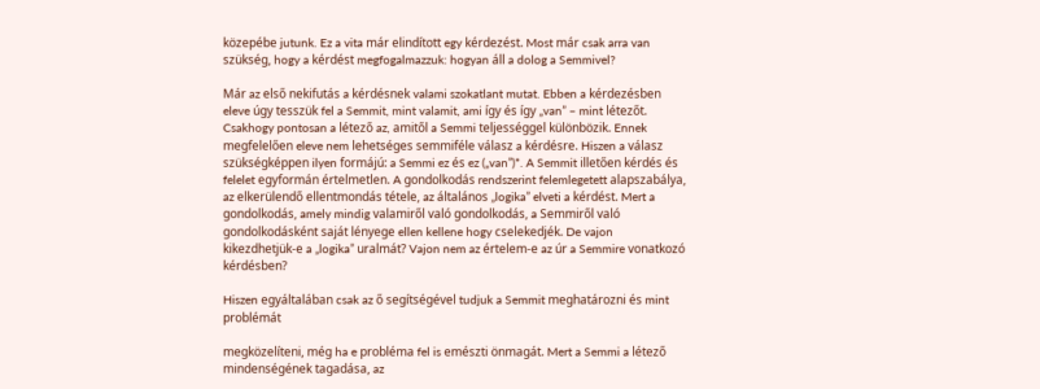közepébe jutunk. Ez a vita már elindított egy kérdezést. Most már csak arra van szükség, hogy a kérdést megfogalmazzuk: hogyan áll a dolog a Semmivel?

Már az első nekifutás a kérdésnek valami szokatlant mutat. Ebben a kérdezésben eleve úgy tesszük fel a Semmit, mint valamit, ami így és így „van” – mint létezőt. Csakhogy pontosan a létező az, amitől a Semmi teljességgel különbözik. Ennek megfelelően eleve nem lehetséges semmiféle válasz a kérdésre. Hiszen a válasz szükségképpen ilyen formájú: a Semmi ez és ez („van”)*. A Semmit illetően kérdés és felelet egyformán értelmetlen. A gondolkodás rendszerint felemlegetett alapszabálya, az elkerülendő ellentmondás tétele, az általános „logika” elveti a kérdést. Mert a gondolkodás, amely mindig valamiről való gondolkodás, a Semmiről való gondolkodásként saját lényege ellen kellene hogy cselekedjék. De vajon kikezdhetjük-e a „logika” uralmát? Vajon nem az értelem-e az úr a Semmire vonatkozó kérdésben?

Hiszen egyáltalában csak az ő segítségével tudjuk a Semmit meghatározni és mint problémát

megközelíteni, még ha e probléma fel is emészti önmagát. Mert a Semmi a létező mindenségének tagadása, az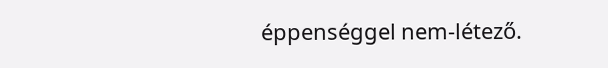éppenséggel nem-létező.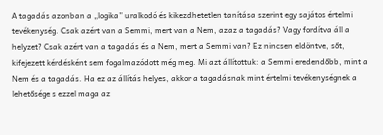A tagadás azonban a „logika” uralkodó és kikezdhetetlen tanítása szerint egy sajátos értelmi tevékenység. Csak azért van a Semmi, mert van a Nem, azaz a tagadás? Vagy fordítva áll a helyzet? Csak azért van a tagadás és a Nem, mert a Semmi van? Ez nincsen eldöntve, sőt, kifejezett kérdésként sem fogalmazódott még meg. Mi azt állítottuk: a Semmi eredendőbb, mint a Nem és a tagadás. Ha ez az állítás helyes, akkor a tagadásnak mint értelmi tevékenységnek a lehetősége s ezzel maga az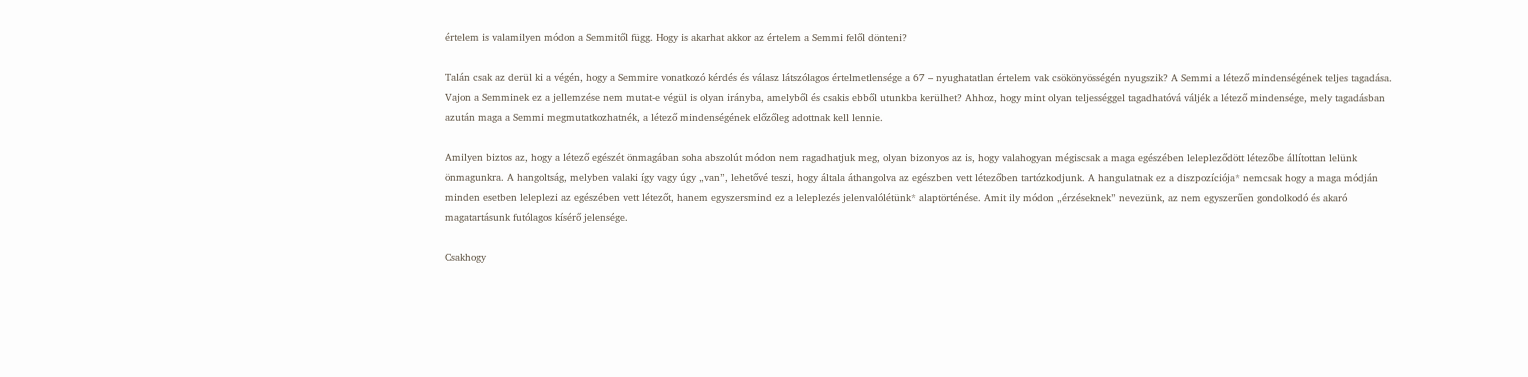értelem is valamilyen módon a Semmitől függ. Hogy is akarhat akkor az értelem a Semmi felől dönteni?

Talán csak az derül ki a végén, hogy a Semmire vonatkozó kérdés és válasz látszólagos értelmetlensége a 67 – nyughatatlan értelem vak csökönyösségén nyugszik? A Semmi a létező mindenségének teljes tagadása. Vajon a Semminek ez a jellemzése nem mutat-e végül is olyan irányba, amelyből és csakis ebből utunkba kerülhet? Ahhoz, hogy mint olyan teljességgel tagadhatóvá váljék a létező mindensége, mely tagadásban azután maga a Semmi megmutatkozhatnék, a létező mindenségének előzőleg adottnak kell lennie.

Amilyen biztos az, hogy a létező egészét önmagában soha abszolút módon nem ragadhatjuk meg, olyan bizonyos az is, hogy valahogyan mégiscsak a maga egészében lelepleződött létezőbe állítottan lelünk önmagunkra. A hangoltság, melyben valaki így vagy úgy „van”, lehetővé teszi, hogy általa áthangolva az egészben vett létezőben tartózkodjunk. A hangulatnak ez a diszpozíciója* nemcsak hogy a maga módján minden esetben leleplezi az egészében vett létezőt, hanem egyszersmind ez a leleplezés jelenvalólétünk* alaptörténése. Amit ily módon „érzéseknek” nevezünk, az nem egyszerűen gondolkodó és akaró magatartásunk futólagos kísérő jelensége.

Csakhogy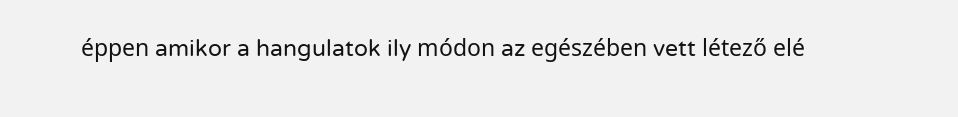éppen amikor a hangulatok ily módon az egészében vett létező elé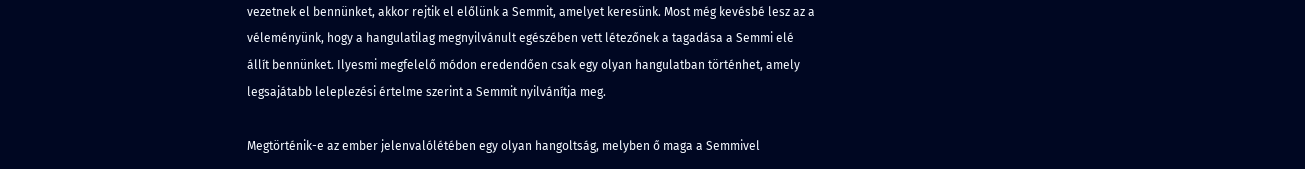vezetnek el bennünket, akkor rejtik el előlünk a Semmit, amelyet keresünk. Most még kevésbé lesz az a véleményünk, hogy a hangulatilag megnyilvánult egészében vett létezőnek a tagadása a Semmi elé állít bennünket. Ilyesmi megfelelő módon eredendően csak egy olyan hangulatban történhet, amely legsajátabb leleplezési értelme szerint a Semmit nyilvánítja meg.

Megtörténik-e az ember jelenvalólétében egy olyan hangoltság, melyben ő maga a Semmivel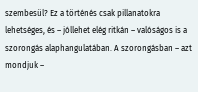szembesül? Ez a történés csak pillanatokra lehetséges, és – jóllehet elég ritkán – valóságos is a szorongás alaphangulatában. A szorongásban – azt mondjuk –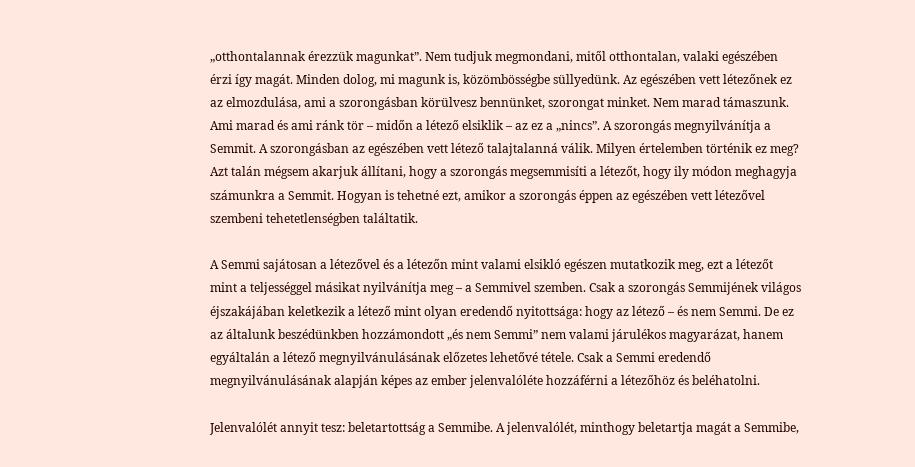„otthontalannak érezzük magunkat”. Nem tudjuk megmondani, mitől otthontalan, valaki egészében érzi így magát. Minden dolog, mi magunk is, közömbösségbe süllyedünk. Az egészében vett létezőnek ez az elmozdulása, ami a szorongásban körülvesz bennünket, szorongat minket. Nem marad támaszunk. Ami marad és ami ránk tör – midőn a létező elsiklik – az ez a „nincs”. A szorongás megnyilvánítja a Semmit. A szorongásban az egészében vett létező talajtalanná válik. Milyen értelemben történik ez meg? Azt talán mégsem akarjuk állítani, hogy a szorongás megsemmisíti a létezőt, hogy ily módon meghagyja számunkra a Semmit. Hogyan is tehetné ezt, amikor a szorongás éppen az egészében vett létezővel szembeni tehetetlenségben találtatik.

A Semmi sajátosan a létezővel és a létezőn mint valami elsikló egészen mutatkozik meg, ezt a létezőt mint a teljességgel másikat nyilvánítja meg – a Semmivel szemben. Csak a szorongás Semmijének világos éjszakájában keletkezik a létező mint olyan eredendő nyitottsága: hogy az létező – és nem Semmi. De ez az általunk beszédünkben hozzámondott „és nem Semmi” nem valami járulékos magyarázat, hanem egyáltalán a létező megnyilvánulásának előzetes lehetővé tétele. Csak a Semmi eredendő megnyilvánulásának alapján képes az ember jelenvalóléte hozzáférni a létezőhöz és beléhatolni.

Jelenvalólét annyit tesz: beletartottság a Semmibe. A jelenvalólét, minthogy beletartja magát a Semmibe,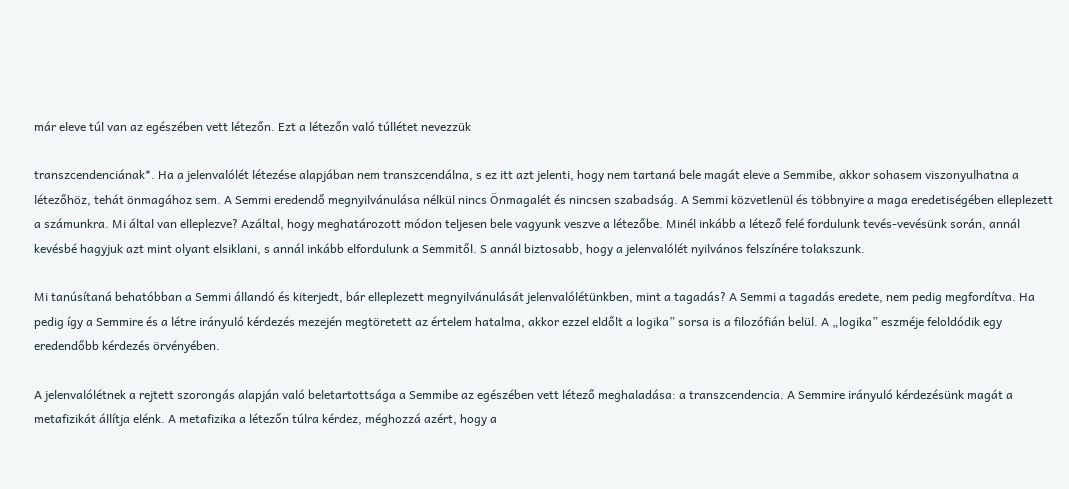már eleve túl van az egészében vett létezőn. Ezt a létezőn való túllétet nevezzük

transzcendenciának*. Ha a jelenvalólét létezése alapjában nem transzcendálna, s ez itt azt jelenti, hogy nem tartaná bele magát eleve a Semmibe, akkor sohasem viszonyulhatna a létezőhöz, tehát önmagához sem. A Semmi eredendő megnyilvánulása nélkül nincs Önmagalét és nincsen szabadság. A Semmi közvetlenül és többnyire a maga eredetiségében elleplezett a számunkra. Mi által van elleplezve? Azáltal, hogy meghatározott módon teljesen bele vagyunk veszve a létezőbe. Minél inkább a létező felé fordulunk tevés-vevésünk során, annál kevésbé hagyjuk azt mint olyant elsiklani, s annál inkább elfordulunk a Semmitől. S annál biztosabb, hogy a jelenvalólét nyilvános felszínére tolakszunk.

Mi tanúsítaná behatóbban a Semmi állandó és kiterjedt, bár elleplezett megnyilvánulását jelenvalólétünkben, mint a tagadás? A Semmi a tagadás eredete, nem pedig megfordítva. Ha pedig így a Semmire és a létre irányuló kérdezés mezején megtöretett az értelem hatalma, akkor ezzel eldőlt a logika” sorsa is a filozófián belül. A „logika” eszméje feloldódik egy eredendőbb kérdezés örvényében.

A jelenvalólétnek a rejtett szorongás alapján való beletartottsága a Semmibe az egészében vett létező meghaladása: a transzcendencia. A Semmire irányuló kérdezésünk magát a metafizikát állítja elénk. A metafizika a létezőn túlra kérdez, méghozzá azért, hogy a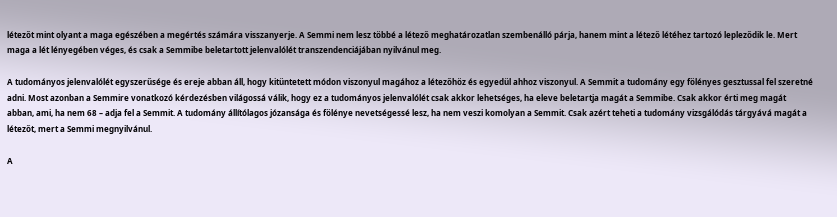létezőt mint olyant a maga egészében a megértés számára visszanyerje. A Semmi nem lesz többé a létező meghatározatlan szembenálló párja, hanem mint a létező létéhez tartozó lepleződik le. Mert maga a lét lényegében véges, és csak a Semmibe beletartott jelenvalólét transzendenciájában nyilvánul meg.

A tudományos jelenvalólét egyszerűsége és ereje abban áll, hogy kitüntetett módon viszonyul magához a létezőhöz és egyedül ahhoz viszonyul. A Semmit a tudomány egy fölényes gesztussal fel szeretné adni. Most azonban a Semmire vonatkozó kérdezésben világossá válik, hogy ez a tudományos jelenvalólét csak akkor lehetséges, ha eleve beletartja magát a Semmibe. Csak akkor érti meg magát abban, ami, ha nem 68 – adja fel a Semmit. A tudomány állítólagos józansága és fölénye nevetségessé lesz, ha nem veszi komolyan a Semmit. Csak azért teheti a tudomány vizsgálódás tárgyává magát a létezőt, mert a Semmi megnyilvánul.

A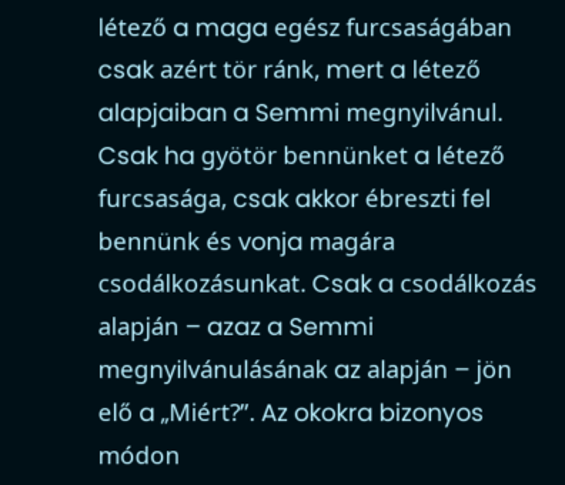létező a maga egész furcsaságában csak azért tör ránk, mert a létező alapjaiban a Semmi megnyilvánul. Csak ha gyötör bennünket a létező furcsasága, csak akkor ébreszti fel bennünk és vonja magára csodálkozásunkat. Csak a csodálkozás alapján – azaz a Semmi megnyilvánulásának az alapján – jön elő a „Miért?”. Az okokra bizonyos módon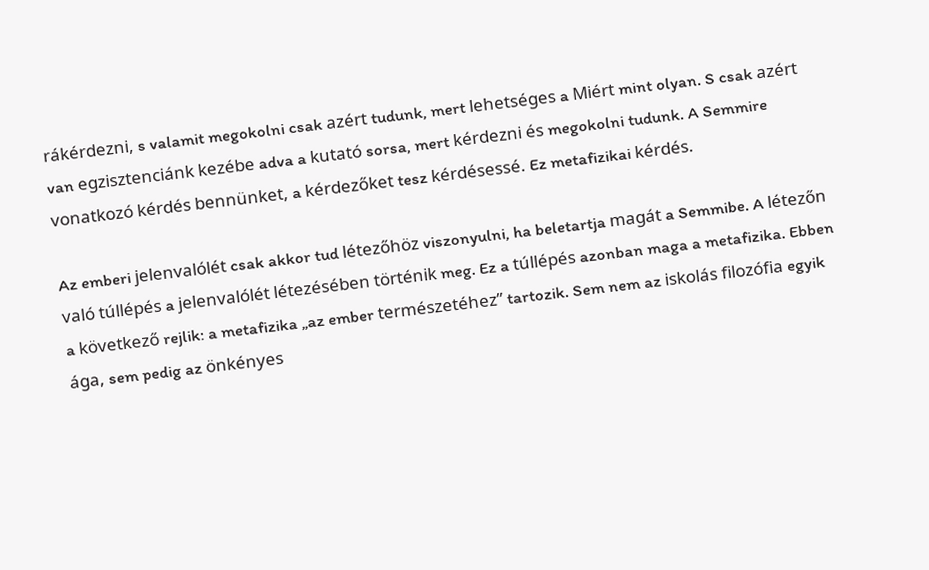rákérdezni, s valamit megokolni csak azért tudunk, mert lehetséges a Miért mint olyan. S csak azért van egzisztenciánk kezébe adva a kutató sorsa, mert kérdezni és megokolni tudunk. A Semmire vonatkozó kérdés bennünket, a kérdezőket tesz kérdésessé. Ez metafizikai kérdés.

Az emberi jelenvalólét csak akkor tud létezőhöz viszonyulni, ha beletartja magát a Semmibe. A létezőn való túllépés a jelenvalólét létezésében történik meg. Ez a túllépés azonban maga a metafizika. Ebben a következő rejlik: a metafizika „az ember természetéhez” tartozik. Sem nem az iskolás filozófia egyik ága, sem pedig az önkényes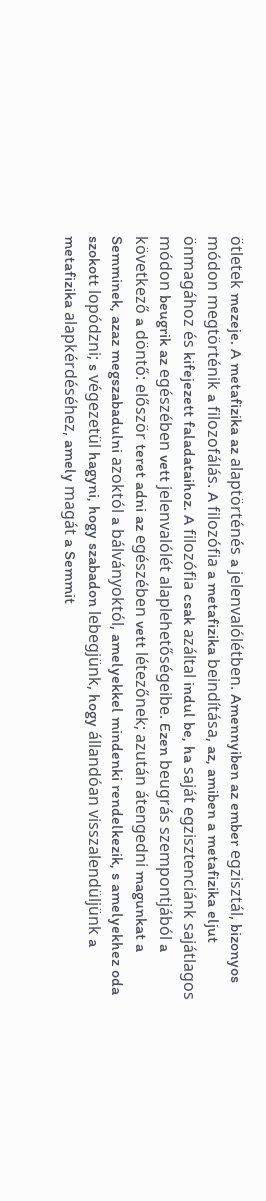ötletek mezeje. A metafizika az alaptörténés a jelenvalólétben. Amennyiben az ember egzisztál, bizonyos módon megtörténik a filozofálás. A filozófia a metafizika beindítása, az, amiben a metafizika eljut önmagához és kifejezett faladataihoz. A filozófia csak azáltal indul be, ha saját egzisztenciánk sajátlagos módon beugrik az egészében vett jelenvalólét alaplehetőségeibe. Ezen beugrás szempontjából a következő a döntő: először teret adni az egészében vett létezőnek; azután átengedni magunkat a Semminek, azaz megszabadulni azoktól a bálványoktól, amelyekkel mindenki rendelkezik, s amelyekhez oda szokott lopódzni; s végezetül hagyni, hogy szabadon lebegjünk, hogy állandóan visszalendüljünk a metafizika alapkérdéséhez, amely magát a Semmit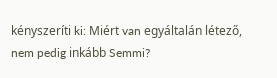kényszeríti ki: Miért van egyáltalán létező, nem pedig inkább Semmi?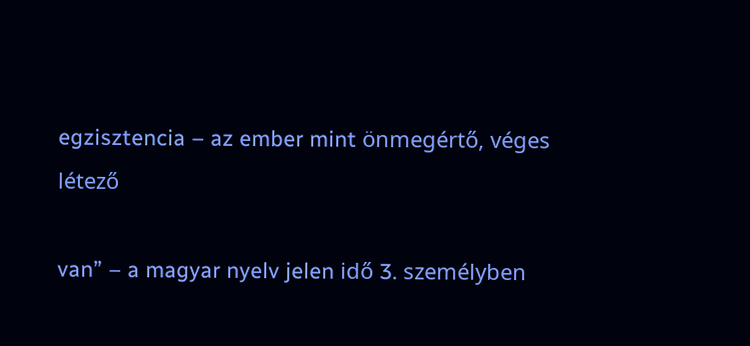egzisztencia – az ember mint önmegértő, véges létező

van” – a magyar nyelv jelen idő 3. személyben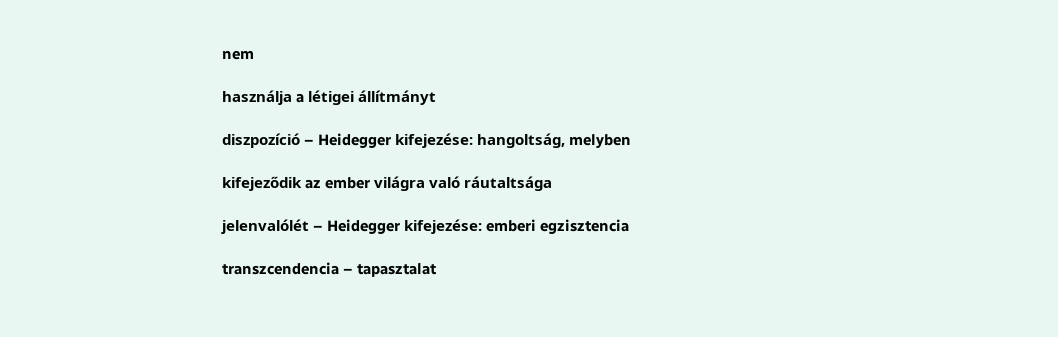nem

használja a létigei állítmányt

diszpozíció – Heidegger kifejezése: hangoltság, melyben

kifejeződik az ember világra való ráutaltsága

jelenvalólét – Heidegger kifejezése: emberi egzisztencia

transzcendencia – tapasztalat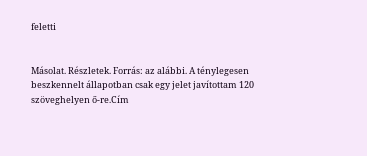feletti


Másolat. Részletek. Forrás: az alábbi. A ténylegesen beszkennelt állapotban csak egy jelet javítottam 120 szöveghelyen ő-re.Cím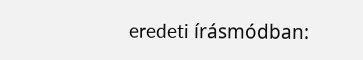eredeti írásmódban: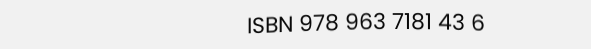ISBN 978 963 7181 43 6